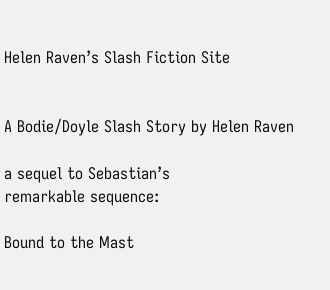Helen Raven’s Slash Fiction Site


A Bodie/Doyle Slash Story by Helen Raven

a sequel to Sebastian’s
remarkable sequence:

Bound to the Mast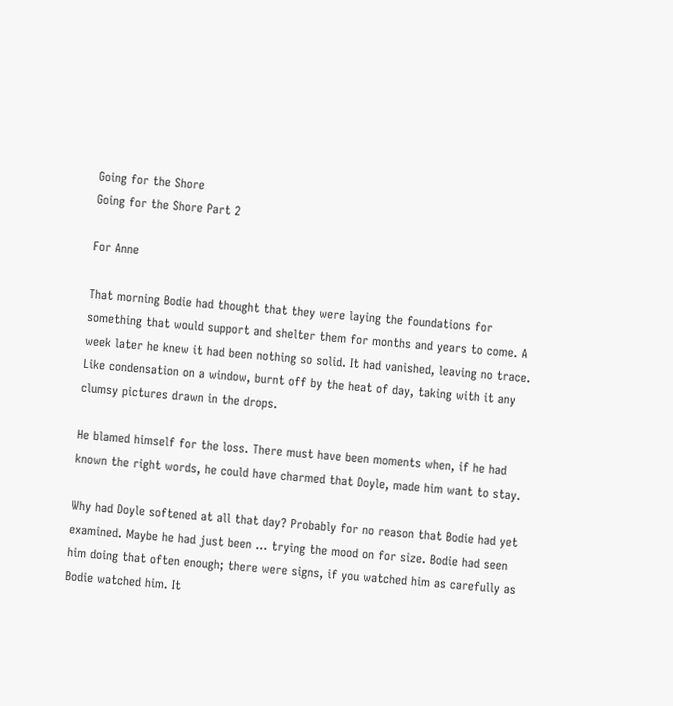Going for the Shore
Going for the Shore Part 2

For Anne

That morning Bodie had thought that they were laying the foundations for something that would support and shelter them for months and years to come. A week later he knew it had been nothing so solid. It had vanished, leaving no trace. Like condensation on a window, burnt off by the heat of day, taking with it any clumsy pictures drawn in the drops.

He blamed himself for the loss. There must have been moments when, if he had known the right words, he could have charmed that Doyle, made him want to stay.

Why had Doyle softened at all that day? Probably for no reason that Bodie had yet examined. Maybe he had just been ... trying the mood on for size. Bodie had seen him doing that often enough; there were signs, if you watched him as carefully as Bodie watched him. It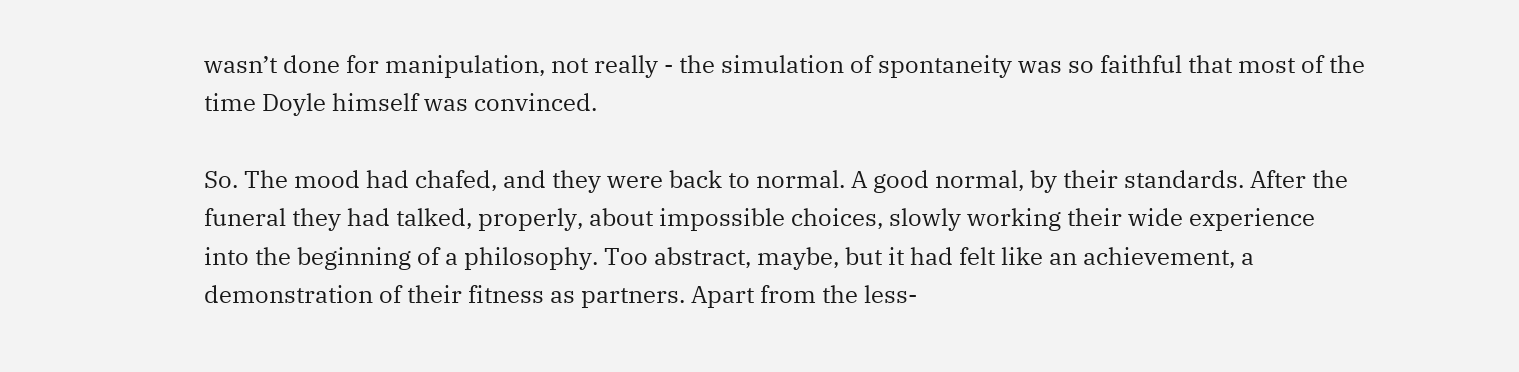wasn’t done for manipulation, not really - the simulation of spontaneity was so faithful that most of the time Doyle himself was convinced.

So. The mood had chafed, and they were back to normal. A good normal, by their standards. After the funeral they had talked, properly, about impossible choices, slowly working their wide experience into the beginning of a philosophy. Too abstract, maybe, but it had felt like an achievement, a demonstration of their fitness as partners. Apart from the less-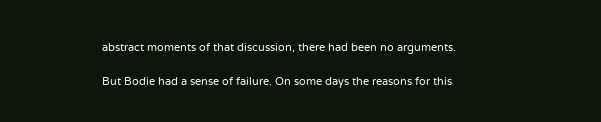abstract moments of that discussion, there had been no arguments.

But Bodie had a sense of failure. On some days the reasons for this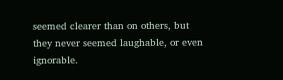seemed clearer than on others, but they never seemed laughable, or even ignorable.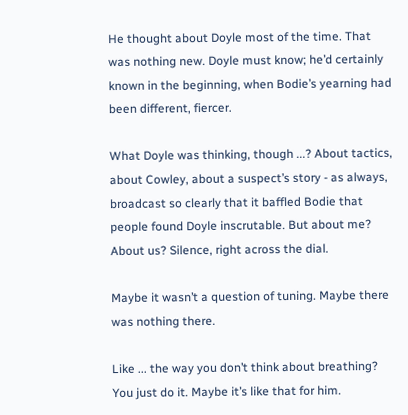He thought about Doyle most of the time. That was nothing new. Doyle must know; he’d certainly known in the beginning, when Bodie’s yearning had been different, fiercer.

What Doyle was thinking, though ...? About tactics, about Cowley, about a suspect’s story - as always, broadcast so clearly that it baffled Bodie that people found Doyle inscrutable. But about me? About us? Silence, right across the dial.

Maybe it wasn’t a question of tuning. Maybe there was nothing there.

Like ... the way you don’t think about breathing? You just do it. Maybe it’s like that for him.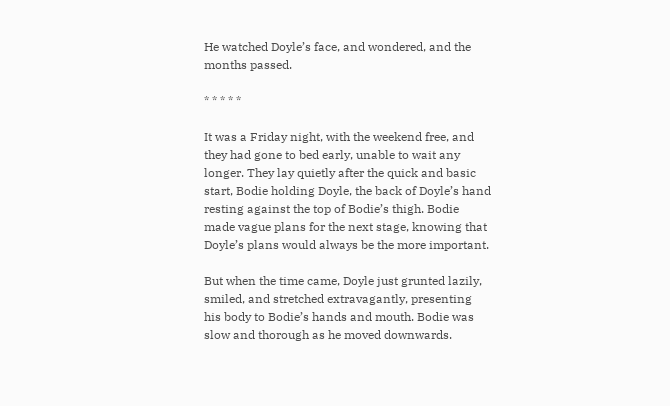He watched Doyle’s face, and wondered, and the months passed.

* * * * *

It was a Friday night, with the weekend free, and they had gone to bed early, unable to wait any longer. They lay quietly after the quick and basic start, Bodie holding Doyle, the back of Doyle’s hand resting against the top of Bodie’s thigh. Bodie made vague plans for the next stage, knowing that Doyle’s plans would always be the more important.

But when the time came, Doyle just grunted lazily, smiled, and stretched extravagantly, presenting his body to Bodie’s hands and mouth. Bodie was slow and thorough as he moved downwards.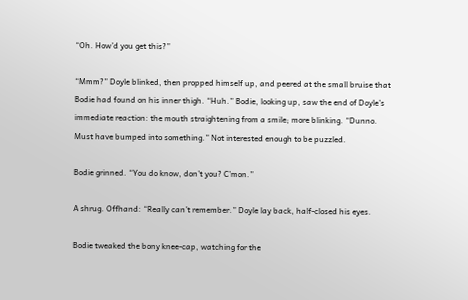“Oh. How’d you get this?”

“Mmm?” Doyle blinked, then propped himself up, and peered at the small bruise that Bodie had found on his inner thigh. “Huh.” Bodie, looking up, saw the end of Doyle’s immediate reaction: the mouth straightening from a smile; more blinking. “Dunno. Must have bumped into something.” Not interested enough to be puzzled.

Bodie grinned. “You do know, don’t you? C’mon.”

A shrug. Offhand: “Really can’t remember.” Doyle lay back, half-closed his eyes.

Bodie tweaked the bony knee-cap, watching for the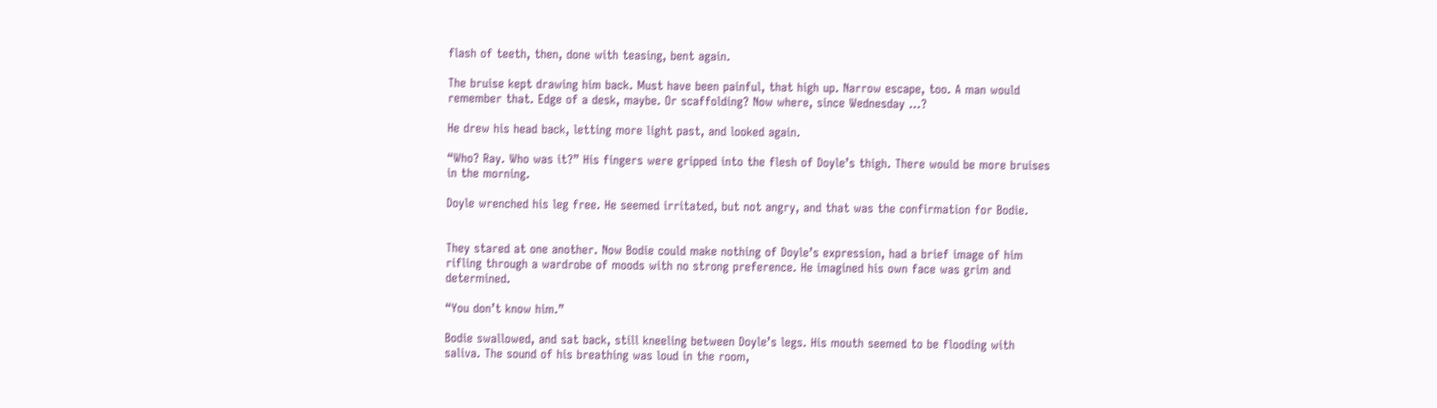flash of teeth, then, done with teasing, bent again.

The bruise kept drawing him back. Must have been painful, that high up. Narrow escape, too. A man would remember that. Edge of a desk, maybe. Or scaffolding? Now where, since Wednesday ...?

He drew his head back, letting more light past, and looked again.

“Who? Ray. Who was it?” His fingers were gripped into the flesh of Doyle’s thigh. There would be more bruises in the morning.

Doyle wrenched his leg free. He seemed irritated, but not angry, and that was the confirmation for Bodie.


They stared at one another. Now Bodie could make nothing of Doyle’s expression, had a brief image of him rifling through a wardrobe of moods with no strong preference. He imagined his own face was grim and determined.

“You don’t know him.”

Bodie swallowed, and sat back, still kneeling between Doyle’s legs. His mouth seemed to be flooding with saliva. The sound of his breathing was loud in the room,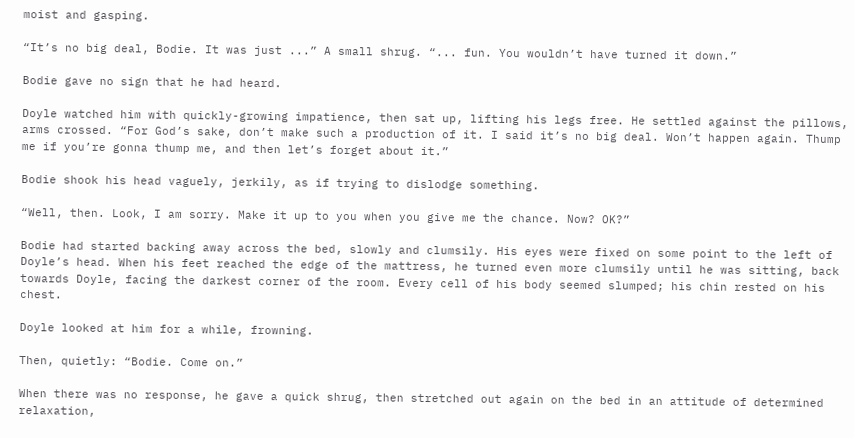moist and gasping.

“It’s no big deal, Bodie. It was just ...” A small shrug. “... fun. You wouldn’t have turned it down.”

Bodie gave no sign that he had heard.

Doyle watched him with quickly-growing impatience, then sat up, lifting his legs free. He settled against the pillows, arms crossed. “For God’s sake, don’t make such a production of it. I said it’s no big deal. Won’t happen again. Thump me if you’re gonna thump me, and then let’s forget about it.”

Bodie shook his head vaguely, jerkily, as if trying to dislodge something.

“Well, then. Look, I am sorry. Make it up to you when you give me the chance. Now? OK?”

Bodie had started backing away across the bed, slowly and clumsily. His eyes were fixed on some point to the left of Doyle’s head. When his feet reached the edge of the mattress, he turned even more clumsily until he was sitting, back towards Doyle, facing the darkest corner of the room. Every cell of his body seemed slumped; his chin rested on his chest.

Doyle looked at him for a while, frowning.

Then, quietly: “Bodie. Come on.”

When there was no response, he gave a quick shrug, then stretched out again on the bed in an attitude of determined relaxation,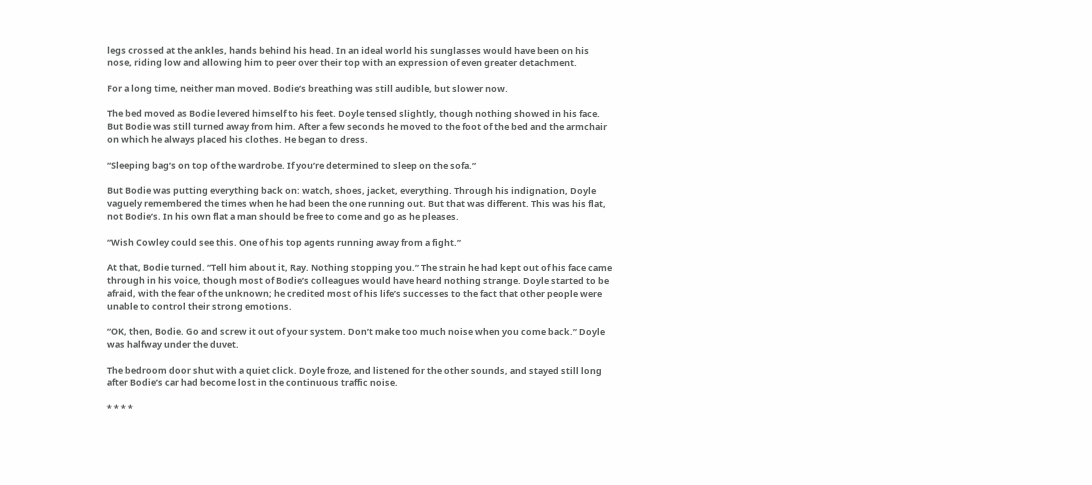legs crossed at the ankles, hands behind his head. In an ideal world his sunglasses would have been on his nose, riding low and allowing him to peer over their top with an expression of even greater detachment.

For a long time, neither man moved. Bodie’s breathing was still audible, but slower now.

The bed moved as Bodie levered himself to his feet. Doyle tensed slightly, though nothing showed in his face. But Bodie was still turned away from him. After a few seconds he moved to the foot of the bed and the armchair on which he always placed his clothes. He began to dress.

“Sleeping bag’s on top of the wardrobe. If you’re determined to sleep on the sofa.”

But Bodie was putting everything back on: watch, shoes, jacket, everything. Through his indignation, Doyle vaguely remembered the times when he had been the one running out. But that was different. This was his flat, not Bodie’s. In his own flat a man should be free to come and go as he pleases.

“Wish Cowley could see this. One of his top agents running away from a fight.”

At that, Bodie turned. “Tell him about it, Ray. Nothing stopping you.” The strain he had kept out of his face came through in his voice, though most of Bodie’s colleagues would have heard nothing strange. Doyle started to be afraid, with the fear of the unknown; he credited most of his life’s successes to the fact that other people were unable to control their strong emotions.

“OK, then, Bodie. Go and screw it out of your system. Don’t make too much noise when you come back.” Doyle was halfway under the duvet.

The bedroom door shut with a quiet click. Doyle froze, and listened for the other sounds, and stayed still long after Bodie’s car had become lost in the continuous traffic noise.

* * * *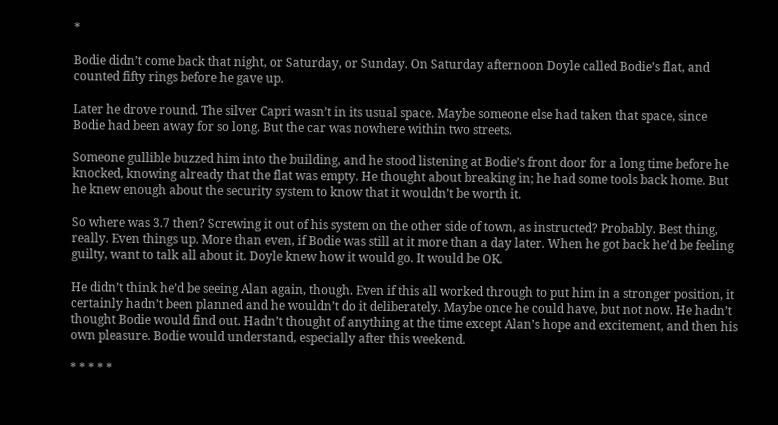*

Bodie didn’t come back that night, or Saturday, or Sunday. On Saturday afternoon Doyle called Bodie’s flat, and counted fifty rings before he gave up.

Later he drove round. The silver Capri wasn’t in its usual space. Maybe someone else had taken that space, since Bodie had been away for so long. But the car was nowhere within two streets.

Someone gullible buzzed him into the building, and he stood listening at Bodie’s front door for a long time before he knocked, knowing already that the flat was empty. He thought about breaking in; he had some tools back home. But he knew enough about the security system to know that it wouldn’t be worth it.

So where was 3.7 then? Screwing it out of his system on the other side of town, as instructed? Probably. Best thing, really. Even things up. More than even, if Bodie was still at it more than a day later. When he got back he’d be feeling guilty, want to talk all about it. Doyle knew how it would go. It would be OK.

He didn’t think he’d be seeing Alan again, though. Even if this all worked through to put him in a stronger position, it certainly hadn’t been planned and he wouldn’t do it deliberately. Maybe once he could have, but not now. He hadn’t thought Bodie would find out. Hadn’t thought of anything at the time except Alan’s hope and excitement, and then his own pleasure. Bodie would understand, especially after this weekend.

* * * * *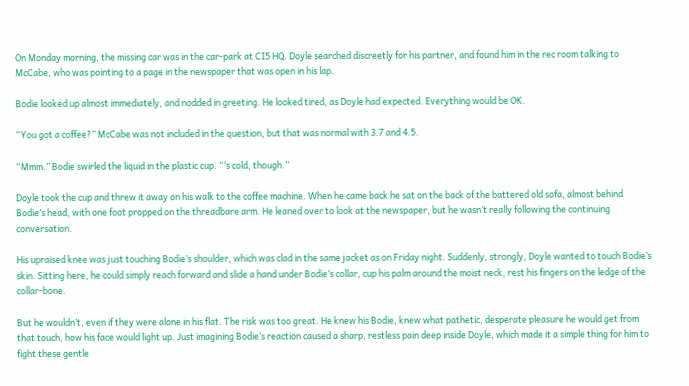On Monday morning, the missing car was in the car-park at CI5 HQ. Doyle searched discreetly for his partner, and found him in the rec room talking to McCabe, who was pointing to a page in the newspaper that was open in his lap.

Bodie looked up almost immediately, and nodded in greeting. He looked tired, as Doyle had expected. Everything would be OK.

“You got a coffee?” McCabe was not included in the question, but that was normal with 3.7 and 4.5.

“Mmm.” Bodie swirled the liquid in the plastic cup. “‘s cold, though.”

Doyle took the cup and threw it away on his walk to the coffee machine. When he came back he sat on the back of the battered old sofa, almost behind Bodie’s head, with one foot propped on the threadbare arm. He leaned over to look at the newspaper, but he wasn’t really following the continuing conversation.

His upraised knee was just touching Bodie’s shoulder, which was clad in the same jacket as on Friday night. Suddenly, strongly, Doyle wanted to touch Bodie’s skin. Sitting here, he could simply reach forward and slide a hand under Bodie’s collar, cup his palm around the moist neck, rest his fingers on the ledge of the collar-bone.

But he wouldn’t, even if they were alone in his flat. The risk was too great. He knew his Bodie, knew what pathetic, desperate pleasure he would get from that touch, how his face would light up. Just imagining Bodie’s reaction caused a sharp, restless pain deep inside Doyle, which made it a simple thing for him to fight these gentle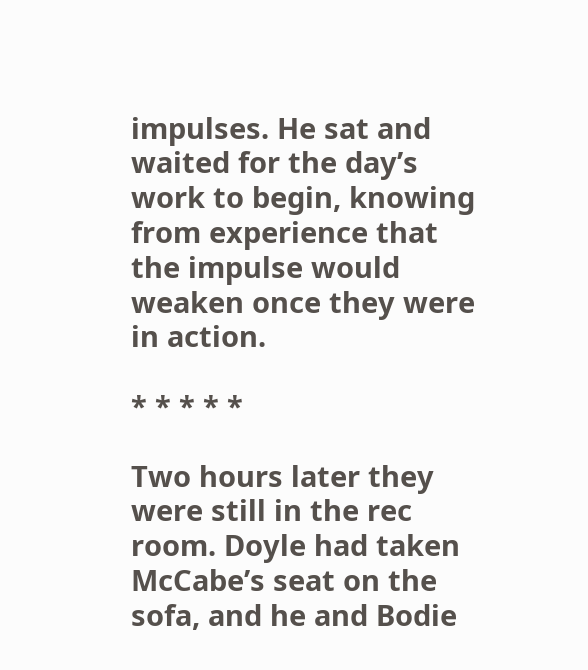impulses. He sat and waited for the day’s work to begin, knowing from experience that the impulse would weaken once they were in action.

* * * * *

Two hours later they were still in the rec room. Doyle had taken McCabe’s seat on the sofa, and he and Bodie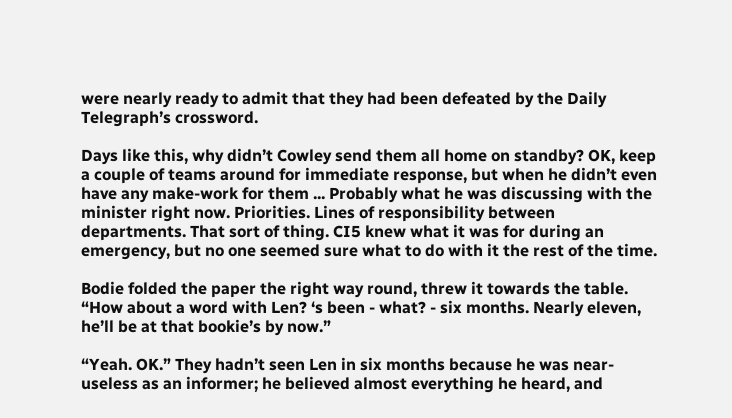were nearly ready to admit that they had been defeated by the Daily Telegraph’s crossword.

Days like this, why didn’t Cowley send them all home on standby? OK, keep a couple of teams around for immediate response, but when he didn’t even have any make-work for them ... Probably what he was discussing with the minister right now. Priorities. Lines of responsibility between departments. That sort of thing. CI5 knew what it was for during an emergency, but no one seemed sure what to do with it the rest of the time.

Bodie folded the paper the right way round, threw it towards the table. “How about a word with Len? ‘s been - what? - six months. Nearly eleven, he’ll be at that bookie’s by now.”

“Yeah. OK.” They hadn’t seen Len in six months because he was near-useless as an informer; he believed almost everything he heard, and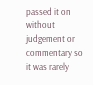passed it on without judgement or commentary so it was rarely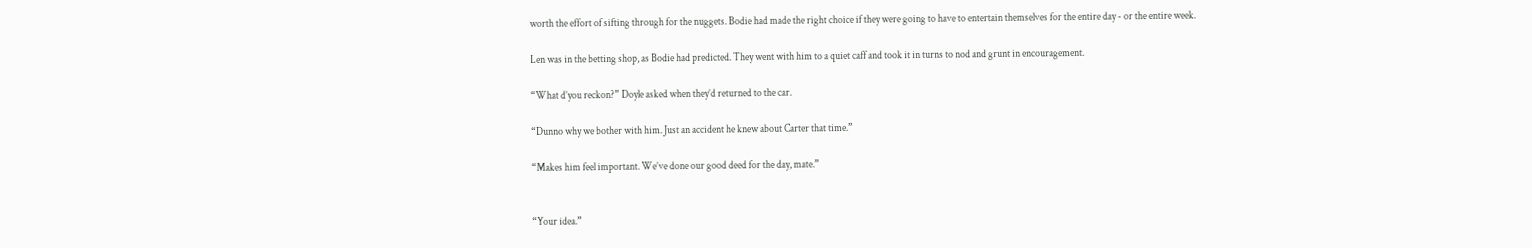worth the effort of sifting through for the nuggets. Bodie had made the right choice if they were going to have to entertain themselves for the entire day - or the entire week.

Len was in the betting shop, as Bodie had predicted. They went with him to a quiet caff and took it in turns to nod and grunt in encouragement.

“What d’you reckon?” Doyle asked when they’d returned to the car.

“Dunno why we bother with him. Just an accident he knew about Carter that time.”

“Makes him feel important. We’ve done our good deed for the day, mate.”


“Your idea.”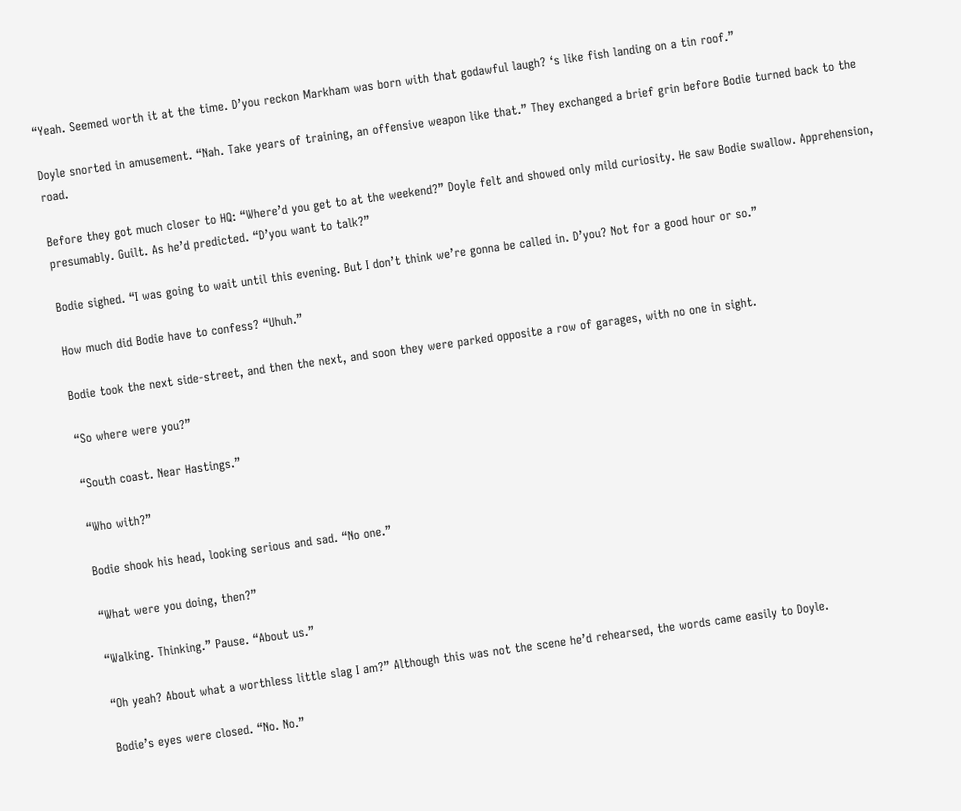“Yeah. Seemed worth it at the time. D’you reckon Markham was born with that godawful laugh? ‘s like fish landing on a tin roof.”

Doyle snorted in amusement. “Nah. Take years of training, an offensive weapon like that.” They exchanged a brief grin before Bodie turned back to the road.

Before they got much closer to HQ: “Where’d you get to at the weekend?” Doyle felt and showed only mild curiosity. He saw Bodie swallow. Apprehension, presumably. Guilt. As he’d predicted. “D’you want to talk?”

Bodie sighed. “I was going to wait until this evening. But I don’t think we’re gonna be called in. D’you? Not for a good hour or so.”

How much did Bodie have to confess? “Uhuh.”

Bodie took the next side-street, and then the next, and soon they were parked opposite a row of garages, with no one in sight.

“So where were you?”

“South coast. Near Hastings.”

“Who with?”

Bodie shook his head, looking serious and sad. “No one.”

“What were you doing, then?”

“Walking. Thinking.” Pause. “About us.”

“Oh yeah? About what a worthless little slag I am?” Although this was not the scene he’d rehearsed, the words came easily to Doyle.

Bodie’s eyes were closed. “No. No.”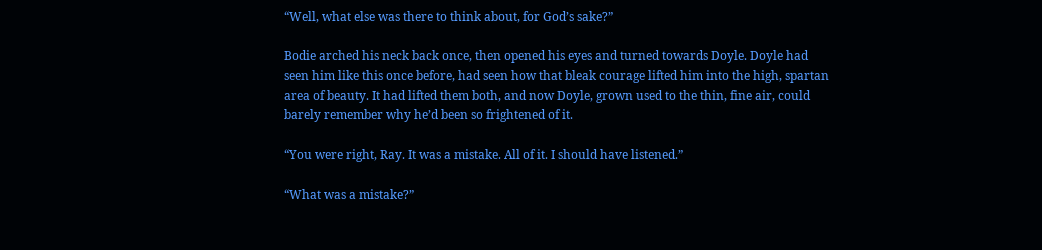“Well, what else was there to think about, for God’s sake?”

Bodie arched his neck back once, then opened his eyes and turned towards Doyle. Doyle had seen him like this once before, had seen how that bleak courage lifted him into the high, spartan area of beauty. It had lifted them both, and now Doyle, grown used to the thin, fine air, could barely remember why he’d been so frightened of it.

“You were right, Ray. It was a mistake. All of it. I should have listened.”

“What was a mistake?”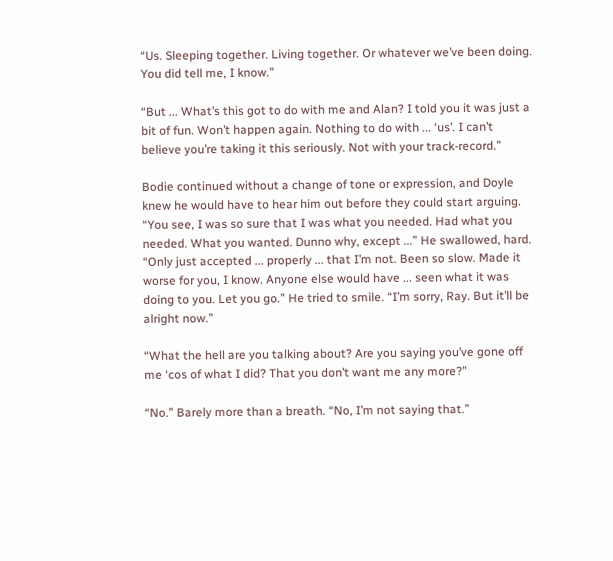“Us. Sleeping together. Living together. Or whatever we’ve been doing. You did tell me, I know.”

“But ... What’s this got to do with me and Alan? I told you it was just a bit of fun. Won’t happen again. Nothing to do with ... ‘us’. I can’t believe you’re taking it this seriously. Not with your track-record.”

Bodie continued without a change of tone or expression, and Doyle knew he would have to hear him out before they could start arguing. “You see, I was so sure that I was what you needed. Had what you needed. What you wanted. Dunno why, except ...” He swallowed, hard. “Only just accepted ... properly ... that I’m not. Been so slow. Made it worse for you, I know. Anyone else would have ... seen what it was doing to you. Let you go.” He tried to smile. “I’m sorry, Ray. But it’ll be alright now.”

“What the hell are you talking about? Are you saying you’ve gone off me ‘cos of what I did? That you don’t want me any more?”

“No.” Barely more than a breath. “No, I’m not saying that.”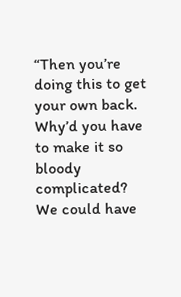“Then you’re doing this to get your own back. Why’d you have to make it so bloody complicated? We could have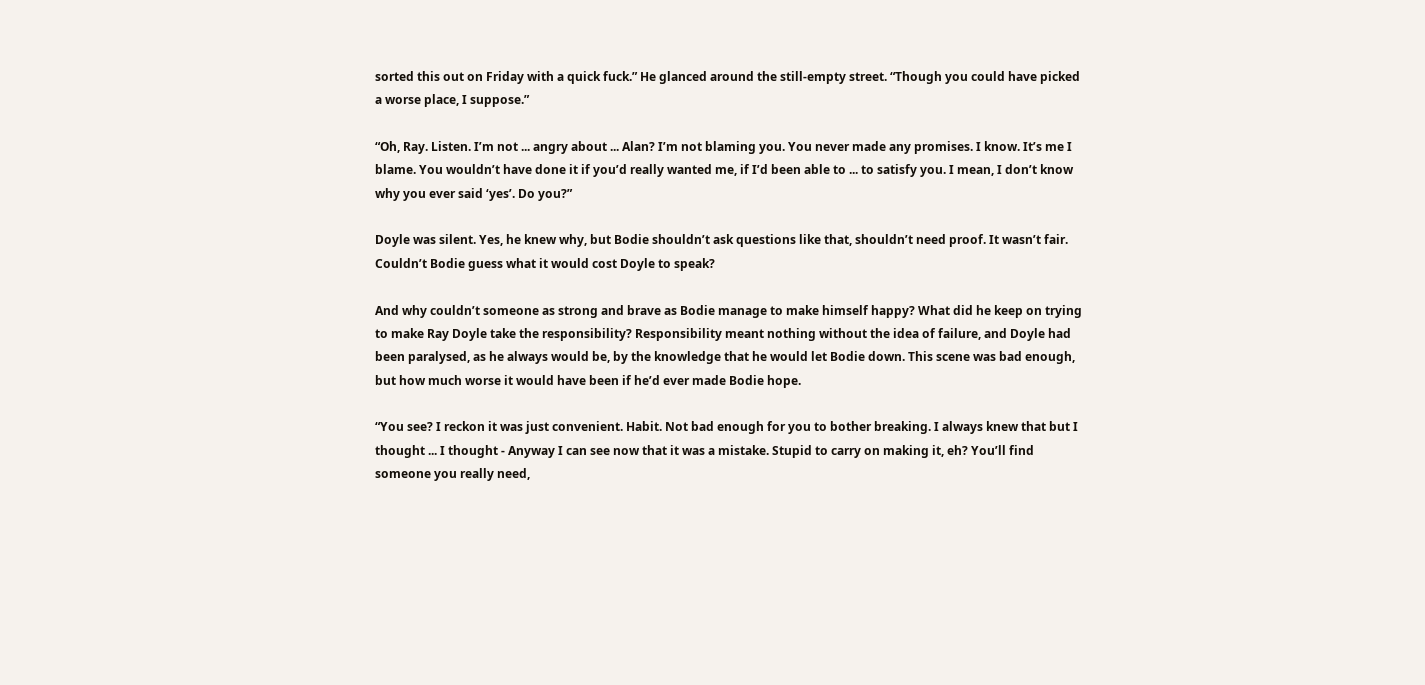sorted this out on Friday with a quick fuck.” He glanced around the still-empty street. “Though you could have picked a worse place, I suppose.”

“Oh, Ray. Listen. I’m not ... angry about ... Alan? I’m not blaming you. You never made any promises. I know. It’s me I blame. You wouldn’t have done it if you’d really wanted me, if I’d been able to ... to satisfy you. I mean, I don’t know why you ever said ‘yes’. Do you?”

Doyle was silent. Yes, he knew why, but Bodie shouldn’t ask questions like that, shouldn’t need proof. It wasn’t fair. Couldn’t Bodie guess what it would cost Doyle to speak?

And why couldn’t someone as strong and brave as Bodie manage to make himself happy? What did he keep on trying to make Ray Doyle take the responsibility? Responsibility meant nothing without the idea of failure, and Doyle had been paralysed, as he always would be, by the knowledge that he would let Bodie down. This scene was bad enough, but how much worse it would have been if he’d ever made Bodie hope.

“You see? I reckon it was just convenient. Habit. Not bad enough for you to bother breaking. I always knew that but I thought ... I thought - Anyway I can see now that it was a mistake. Stupid to carry on making it, eh? You’ll find someone you really need,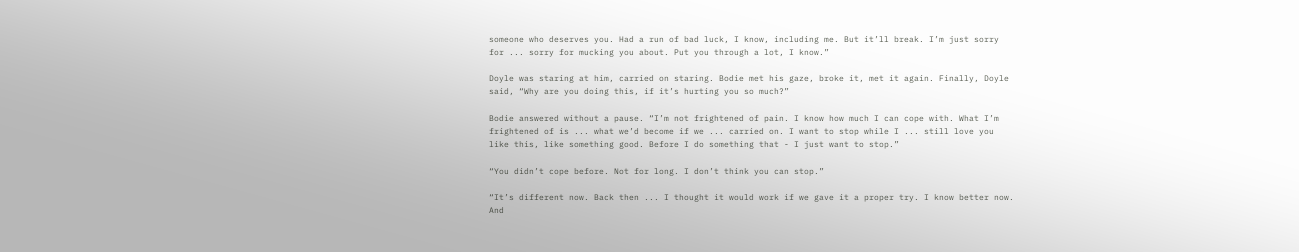someone who deserves you. Had a run of bad luck, I know, including me. But it’ll break. I’m just sorry for ... sorry for mucking you about. Put you through a lot, I know.”

Doyle was staring at him, carried on staring. Bodie met his gaze, broke it, met it again. Finally, Doyle said, “Why are you doing this, if it’s hurting you so much?”

Bodie answered without a pause. “I’m not frightened of pain. I know how much I can cope with. What I’m frightened of is ... what we’d become if we ... carried on. I want to stop while I ... still love you like this, like something good. Before I do something that - I just want to stop.”

“You didn’t cope before. Not for long. I don’t think you can stop.”

“It’s different now. Back then ... I thought it would work if we gave it a proper try. I know better now. And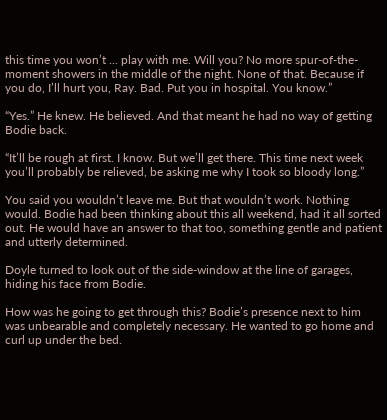this time you won’t ... play with me. Will you? No more spur-of-the-moment showers in the middle of the night. None of that. Because if you do, I’ll hurt you, Ray. Bad. Put you in hospital. You know.”

“Yes.” He knew. He believed. And that meant he had no way of getting Bodie back.

“It’ll be rough at first. I know. But we’ll get there. This time next week you’ll probably be relieved, be asking me why I took so bloody long.”

You said you wouldn’t leave me. But that wouldn’t work. Nothing would. Bodie had been thinking about this all weekend, had it all sorted out. He would have an answer to that too, something gentle and patient and utterly determined.

Doyle turned to look out of the side-window at the line of garages, hiding his face from Bodie.

How was he going to get through this? Bodie’s presence next to him was unbearable and completely necessary. He wanted to go home and curl up under the bed.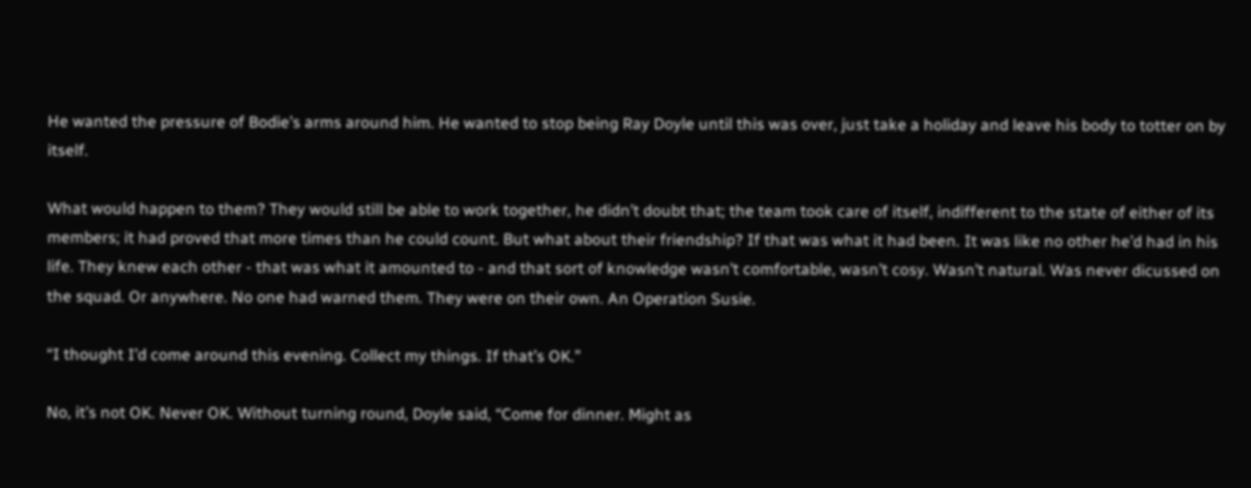He wanted the pressure of Bodie’s arms around him. He wanted to stop being Ray Doyle until this was over, just take a holiday and leave his body to totter on by itself.

What would happen to them? They would still be able to work together, he didn’t doubt that; the team took care of itself, indifferent to the state of either of its members; it had proved that more times than he could count. But what about their friendship? If that was what it had been. It was like no other he’d had in his life. They knew each other - that was what it amounted to - and that sort of knowledge wasn’t comfortable, wasn’t cosy. Wasn’t natural. Was never dicussed on the squad. Or anywhere. No one had warned them. They were on their own. An Operation Susie.

“I thought I’d come around this evening. Collect my things. If that’s OK.”

No, it’s not OK. Never OK. Without turning round, Doyle said, “Come for dinner. Might as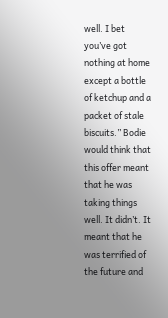well. I bet you’ve got nothing at home except a bottle of ketchup and a packet of stale biscuits.” Bodie would think that this offer meant that he was taking things well. It didn’t. It meant that he was terrified of the future and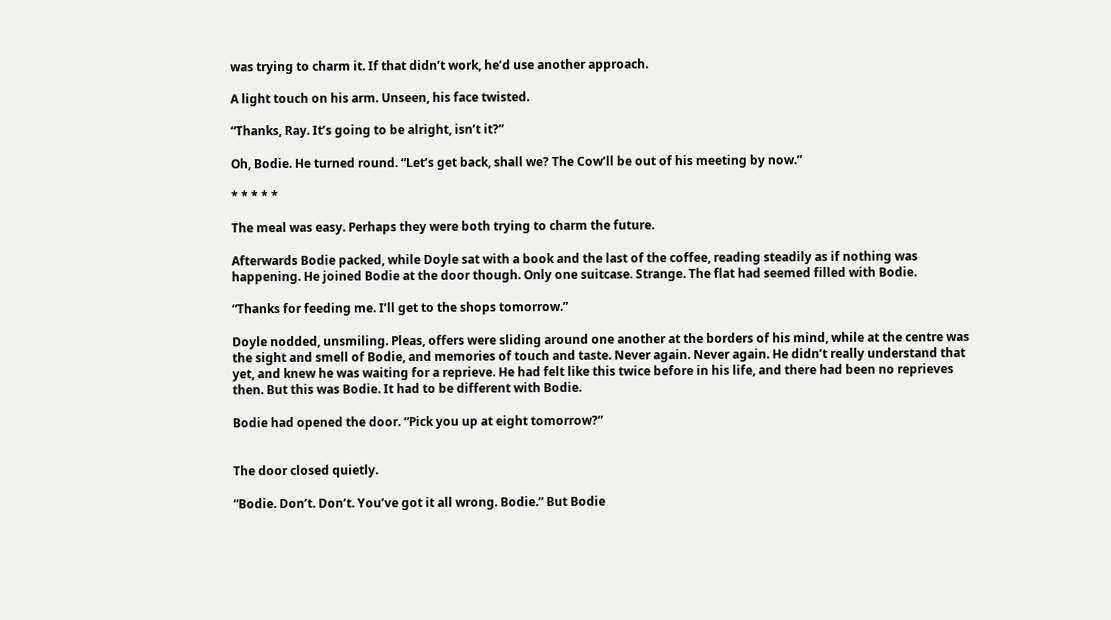was trying to charm it. If that didn’t work, he’d use another approach.

A light touch on his arm. Unseen, his face twisted.

“Thanks, Ray. It’s going to be alright, isn’t it?”

Oh, Bodie. He turned round. “Let’s get back, shall we? The Cow’ll be out of his meeting by now.”

* * * * *

The meal was easy. Perhaps they were both trying to charm the future.

Afterwards Bodie packed, while Doyle sat with a book and the last of the coffee, reading steadily as if nothing was happening. He joined Bodie at the door though. Only one suitcase. Strange. The flat had seemed filled with Bodie.

“Thanks for feeding me. I’ll get to the shops tomorrow.”

Doyle nodded, unsmiling. Pleas, offers were sliding around one another at the borders of his mind, while at the centre was the sight and smell of Bodie, and memories of touch and taste. Never again. Never again. He didn’t really understand that yet, and knew he was waiting for a reprieve. He had felt like this twice before in his life, and there had been no reprieves then. But this was Bodie. It had to be different with Bodie.

Bodie had opened the door. “Pick you up at eight tomorrow?”


The door closed quietly.

“Bodie. Don’t. Don’t. You’ve got it all wrong. Bodie.” But Bodie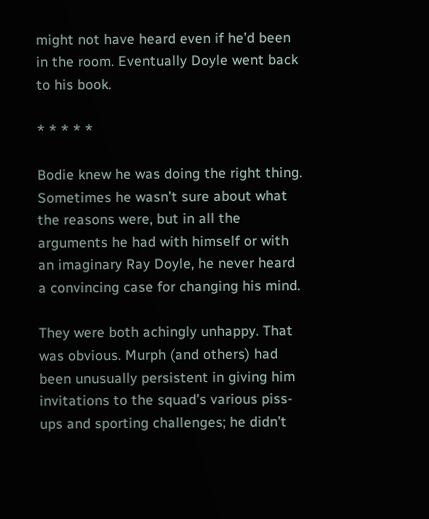might not have heard even if he’d been in the room. Eventually Doyle went back to his book.

* * * * *

Bodie knew he was doing the right thing. Sometimes he wasn’t sure about what the reasons were, but in all the arguments he had with himself or with an imaginary Ray Doyle, he never heard a convincing case for changing his mind.

They were both achingly unhappy. That was obvious. Murph (and others) had been unusually persistent in giving him invitations to the squad’s various piss-ups and sporting challenges; he didn’t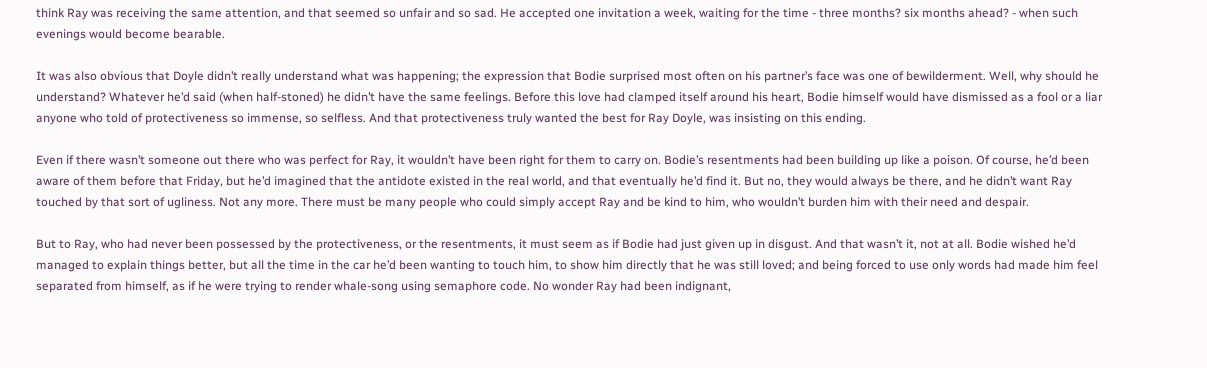think Ray was receiving the same attention, and that seemed so unfair and so sad. He accepted one invitation a week, waiting for the time - three months? six months ahead? - when such evenings would become bearable.

It was also obvious that Doyle didn’t really understand what was happening; the expression that Bodie surprised most often on his partner’s face was one of bewilderment. Well, why should he understand? Whatever he’d said (when half-stoned) he didn’t have the same feelings. Before this love had clamped itself around his heart, Bodie himself would have dismissed as a fool or a liar anyone who told of protectiveness so immense, so selfless. And that protectiveness truly wanted the best for Ray Doyle, was insisting on this ending.

Even if there wasn’t someone out there who was perfect for Ray, it wouldn’t have been right for them to carry on. Bodie’s resentments had been building up like a poison. Of course, he’d been aware of them before that Friday, but he’d imagined that the antidote existed in the real world, and that eventually he’d find it. But no, they would always be there, and he didn’t want Ray touched by that sort of ugliness. Not any more. There must be many people who could simply accept Ray and be kind to him, who wouldn’t burden him with their need and despair.

But to Ray, who had never been possessed by the protectiveness, or the resentments, it must seem as if Bodie had just given up in disgust. And that wasn’t it, not at all. Bodie wished he’d managed to explain things better, but all the time in the car he’d been wanting to touch him, to show him directly that he was still loved; and being forced to use only words had made him feel separated from himself, as if he were trying to render whale-song using semaphore code. No wonder Ray had been indignant,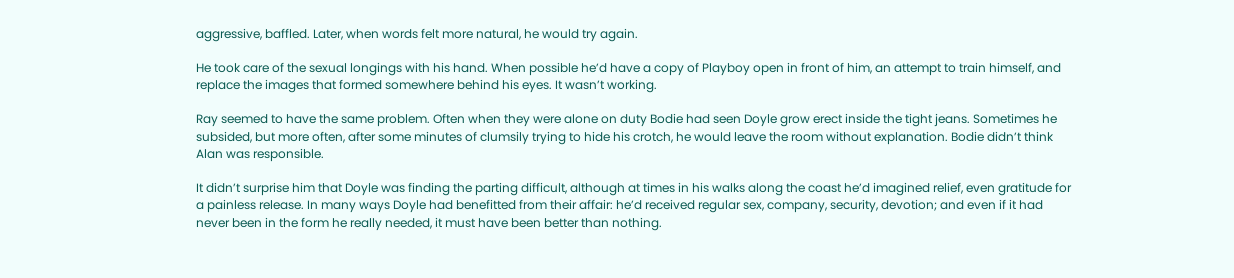aggressive, baffled. Later, when words felt more natural, he would try again.

He took care of the sexual longings with his hand. When possible he’d have a copy of Playboy open in front of him, an attempt to train himself, and replace the images that formed somewhere behind his eyes. It wasn’t working.

Ray seemed to have the same problem. Often when they were alone on duty Bodie had seen Doyle grow erect inside the tight jeans. Sometimes he subsided, but more often, after some minutes of clumsily trying to hide his crotch, he would leave the room without explanation. Bodie didn’t think Alan was responsible.

It didn’t surprise him that Doyle was finding the parting difficult, although at times in his walks along the coast he’d imagined relief, even gratitude for a painless release. In many ways Doyle had benefitted from their affair: he’d received regular sex, company, security, devotion; and even if it had never been in the form he really needed, it must have been better than nothing.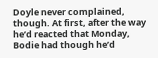Doyle never complained, though. At first, after the way he’d reacted that Monday, Bodie had though he’d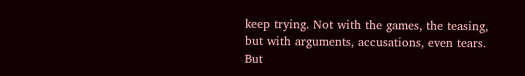keep trying. Not with the games, the teasing, but with arguments, accusations, even tears. But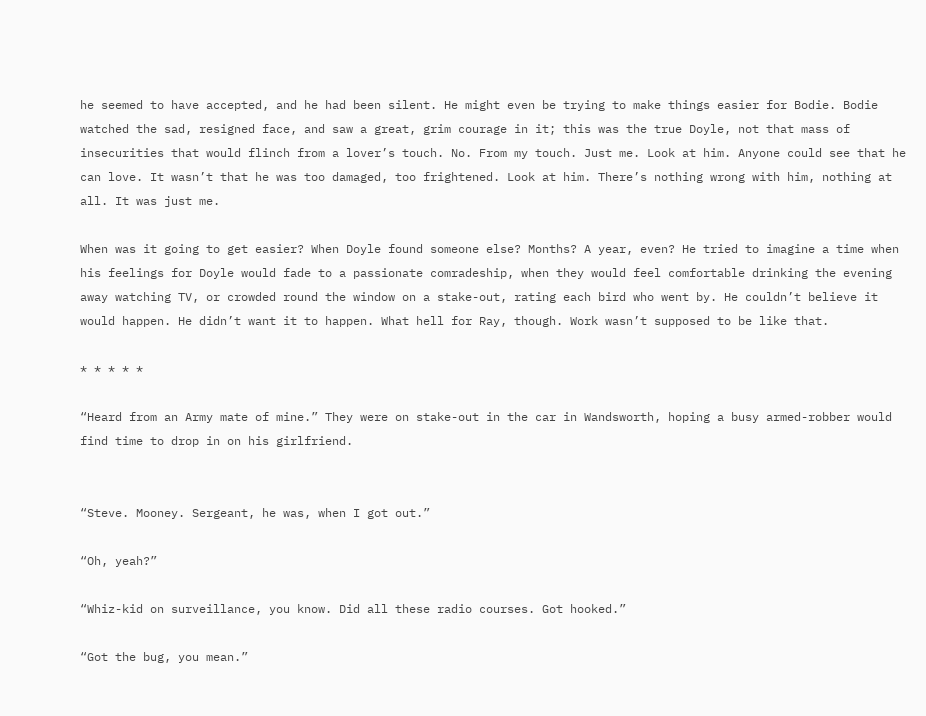he seemed to have accepted, and he had been silent. He might even be trying to make things easier for Bodie. Bodie watched the sad, resigned face, and saw a great, grim courage in it; this was the true Doyle, not that mass of insecurities that would flinch from a lover’s touch. No. From my touch. Just me. Look at him. Anyone could see that he can love. It wasn’t that he was too damaged, too frightened. Look at him. There’s nothing wrong with him, nothing at all. It was just me.

When was it going to get easier? When Doyle found someone else? Months? A year, even? He tried to imagine a time when his feelings for Doyle would fade to a passionate comradeship, when they would feel comfortable drinking the evening away watching TV, or crowded round the window on a stake-out, rating each bird who went by. He couldn’t believe it would happen. He didn’t want it to happen. What hell for Ray, though. Work wasn’t supposed to be like that.

* * * * *

“Heard from an Army mate of mine.” They were on stake-out in the car in Wandsworth, hoping a busy armed-robber would find time to drop in on his girlfriend.


“Steve. Mooney. Sergeant, he was, when I got out.”

“Oh, yeah?”

“Whiz-kid on surveillance, you know. Did all these radio courses. Got hooked.”

“Got the bug, you mean.”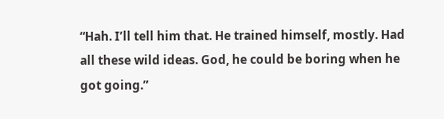“Hah. I’ll tell him that. He trained himself, mostly. Had all these wild ideas. God, he could be boring when he got going.”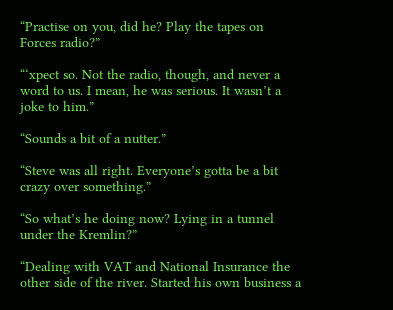“Practise on you, did he? Play the tapes on Forces radio?”

“‘xpect so. Not the radio, though, and never a word to us. I mean, he was serious. It wasn’t a joke to him.”

“Sounds a bit of a nutter.”

“Steve was all right. Everyone’s gotta be a bit crazy over something.”

“So what’s he doing now? Lying in a tunnel under the Kremlin?”

“Dealing with VAT and National Insurance the other side of the river. Started his own business a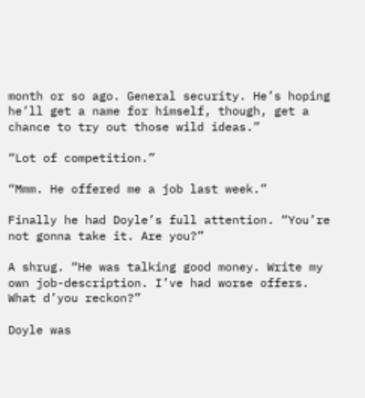month or so ago. General security. He’s hoping he’ll get a name for himself, though, get a chance to try out those wild ideas.”

“Lot of competition.”

“Mmm. He offered me a job last week.”

Finally he had Doyle’s full attention. “You’re not gonna take it. Are you?”

A shrug. “He was talking good money. Write my own job-description. I’ve had worse offers. What d’you reckon?”

Doyle was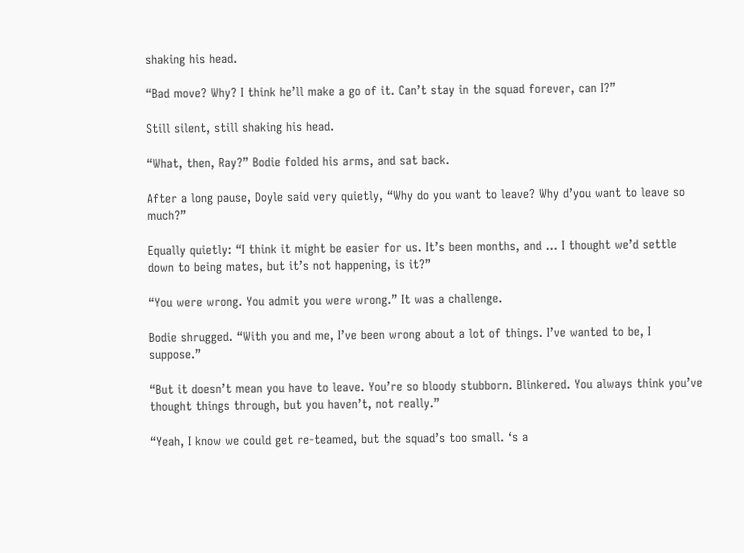shaking his head.

“Bad move? Why? I think he’ll make a go of it. Can’t stay in the squad forever, can I?”

Still silent, still shaking his head.

“What, then, Ray?” Bodie folded his arms, and sat back.

After a long pause, Doyle said very quietly, “Why do you want to leave? Why d’you want to leave so much?”

Equally quietly: “I think it might be easier for us. It’s been months, and ... I thought we’d settle down to being mates, but it’s not happening, is it?”

“You were wrong. You admit you were wrong.” It was a challenge.

Bodie shrugged. “With you and me, I’ve been wrong about a lot of things. I’ve wanted to be, I suppose.”

“But it doesn’t mean you have to leave. You’re so bloody stubborn. Blinkered. You always think you’ve thought things through, but you haven’t, not really.”

“Yeah, I know we could get re-teamed, but the squad’s too small. ‘s a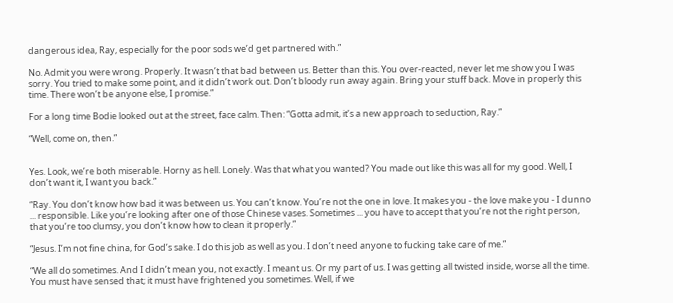dangerous idea, Ray, especially for the poor sods we’d get partnered with.”

No. Admit you were wrong. Properly. It wasn’t that bad between us. Better than this. You over-reacted, never let me show you I was sorry. You tried to make some point, and it didn’t work out. Don’t bloody run away again. Bring your stuff back. Move in properly this time. There won’t be anyone else, I promise.”

For a long time Bodie looked out at the street, face calm. Then: “Gotta admit, it’s a new approach to seduction, Ray.”

“Well, come on, then.”


Yes. Look, we’re both miserable. Horny as hell. Lonely. Was that what you wanted? You made out like this was all for my good. Well, I don’t want it, I want you back.”

“Ray. You don’t know how bad it was between us. You can’t know. You’re not the one in love. It makes you - the love make you - I dunno ... responsible. Like you’re looking after one of those Chinese vases. Sometimes ... you have to accept that you’re not the right person, that you’re too clumsy, you don’t know how to clean it properly.”

“Jesus. I’m not fine china, for God’s sake. I do this job as well as you. I don’t need anyone to fucking take care of me.”

“We all do sometimes. And I didn’t mean you, not exactly. I meant us. Or my part of us. I was getting all twisted inside, worse all the time. You must have sensed that; it must have frightened you sometimes. Well, if we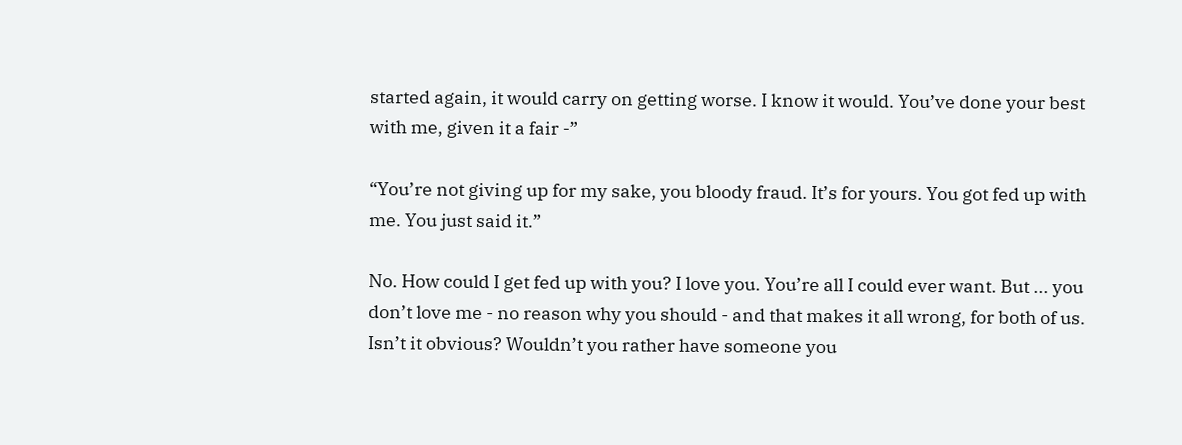started again, it would carry on getting worse. I know it would. You’ve done your best with me, given it a fair -”

“You’re not giving up for my sake, you bloody fraud. It’s for yours. You got fed up with me. You just said it.”

No. How could I get fed up with you? I love you. You’re all I could ever want. But ... you don’t love me - no reason why you should - and that makes it all wrong, for both of us. Isn’t it obvious? Wouldn’t you rather have someone you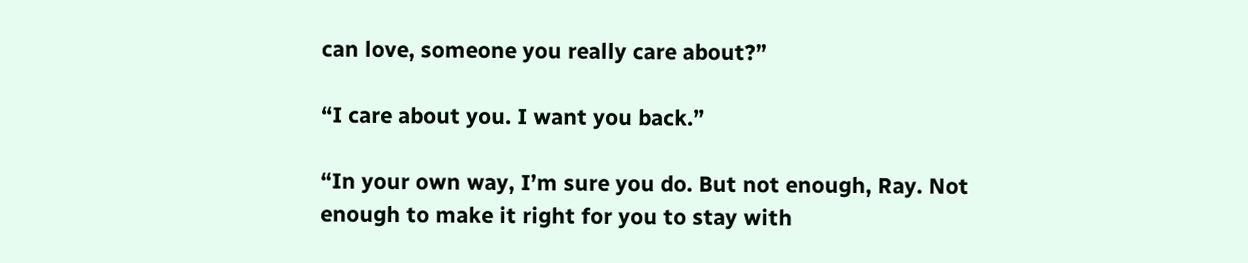can love, someone you really care about?”

“I care about you. I want you back.”

“In your own way, I’m sure you do. But not enough, Ray. Not enough to make it right for you to stay with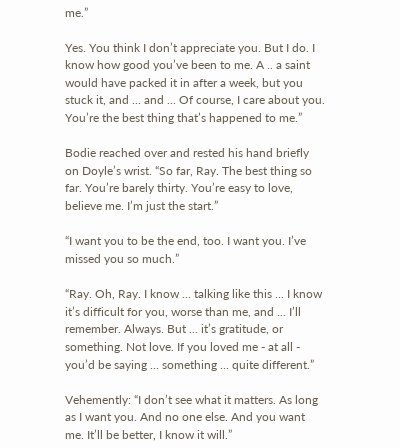me.”

Yes. You think I don’t appreciate you. But I do. I know how good you’ve been to me. A .. a saint would have packed it in after a week, but you stuck it, and ... and ... Of course, I care about you. You’re the best thing that’s happened to me.”

Bodie reached over and rested his hand briefly on Doyle’s wrist. “So far, Ray. The best thing so far. You’re barely thirty. You’re easy to love, believe me. I’m just the start.”

“I want you to be the end, too. I want you. I’ve missed you so much.”

“Ray. Oh, Ray. I know ... talking like this ... I know it’s difficult for you, worse than me, and ... I’ll remember. Always. But ... it’s gratitude, or something. Not love. If you loved me - at all - you’d be saying ... something ... quite different.”

Vehemently: “I don’t see what it matters. As long as I want you. And no one else. And you want me. It’ll be better, I know it will.”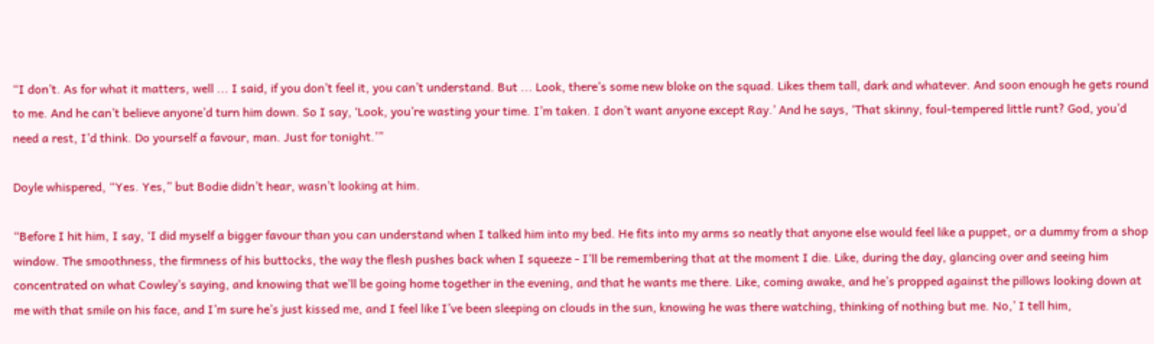“I don’t. As for what it matters, well ... I said, if you don’t feel it, you can’t understand. But ... Look, there’s some new bloke on the squad. Likes them tall, dark and whatever. And soon enough he gets round to me. And he can’t believe anyone’d turn him down. So I say, ‘Look, you’re wasting your time. I’m taken. I don’t want anyone except Ray.’ And he says, ‘That skinny, foul-tempered little runt? God, you’d need a rest, I’d think. Do yourself a favour, man. Just for tonight.’”

Doyle whispered, “Yes. Yes,” but Bodie didn’t hear, wasn’t looking at him.

“Before I hit him, I say, ‘I did myself a bigger favour than you can understand when I talked him into my bed. He fits into my arms so neatly that anyone else would feel like a puppet, or a dummy from a shop window. The smoothness, the firmness of his buttocks, the way the flesh pushes back when I squeeze - I’ll be remembering that at the moment I die. Like, during the day, glancing over and seeing him concentrated on what Cowley’s saying, and knowing that we’ll be going home together in the evening, and that he wants me there. Like, coming awake, and he’s propped against the pillows looking down at me with that smile on his face, and I’m sure he’s just kissed me, and I feel like I’ve been sleeping on clouds in the sun, knowing he was there watching, thinking of nothing but me. No,’ I tell him,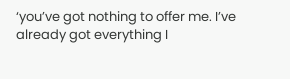‘you’ve got nothing to offer me. I’ve already got everything I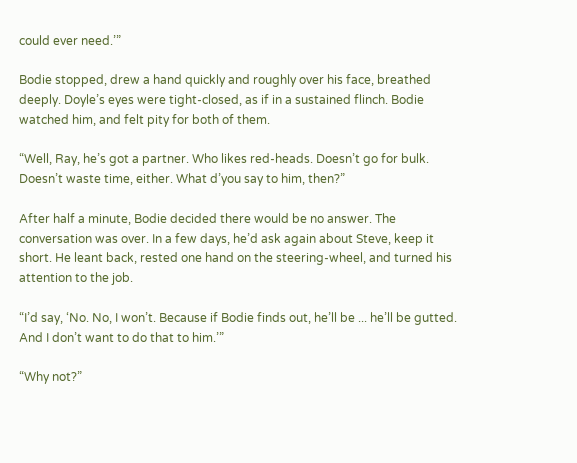could ever need.’”

Bodie stopped, drew a hand quickly and roughly over his face, breathed deeply. Doyle’s eyes were tight-closed, as if in a sustained flinch. Bodie watched him, and felt pity for both of them.

“Well, Ray, he’s got a partner. Who likes red-heads. Doesn’t go for bulk. Doesn’t waste time, either. What d’you say to him, then?”

After half a minute, Bodie decided there would be no answer. The conversation was over. In a few days, he’d ask again about Steve, keep it short. He leant back, rested one hand on the steering-wheel, and turned his attention to the job.

“I’d say, ‘No. No, I won’t. Because if Bodie finds out, he’ll be ... he’ll be gutted. And I don’t want to do that to him.’”

“Why not?”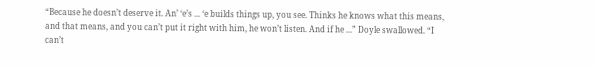“Because he doesn’t deserve it. An’ ‘e’s ... ‘e builds things up, you see. Thinks he knows what this means, and that means, and you can’t put it right with him, he won’t listen. And if he ...” Doyle swallowed. “I can’t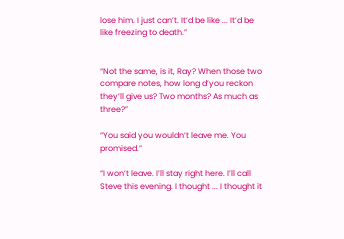lose him. I just can’t. It’d be like ... It’d be like freezing to death.”


“Not the same, is it, Ray? When those two compare notes, how long d’you reckon they’ll give us? Two months? As much as three?”

“You said you wouldn’t leave me. You promised.”

“I won’t leave. I’ll stay right here. I’ll call Steve this evening. I thought ... I thought it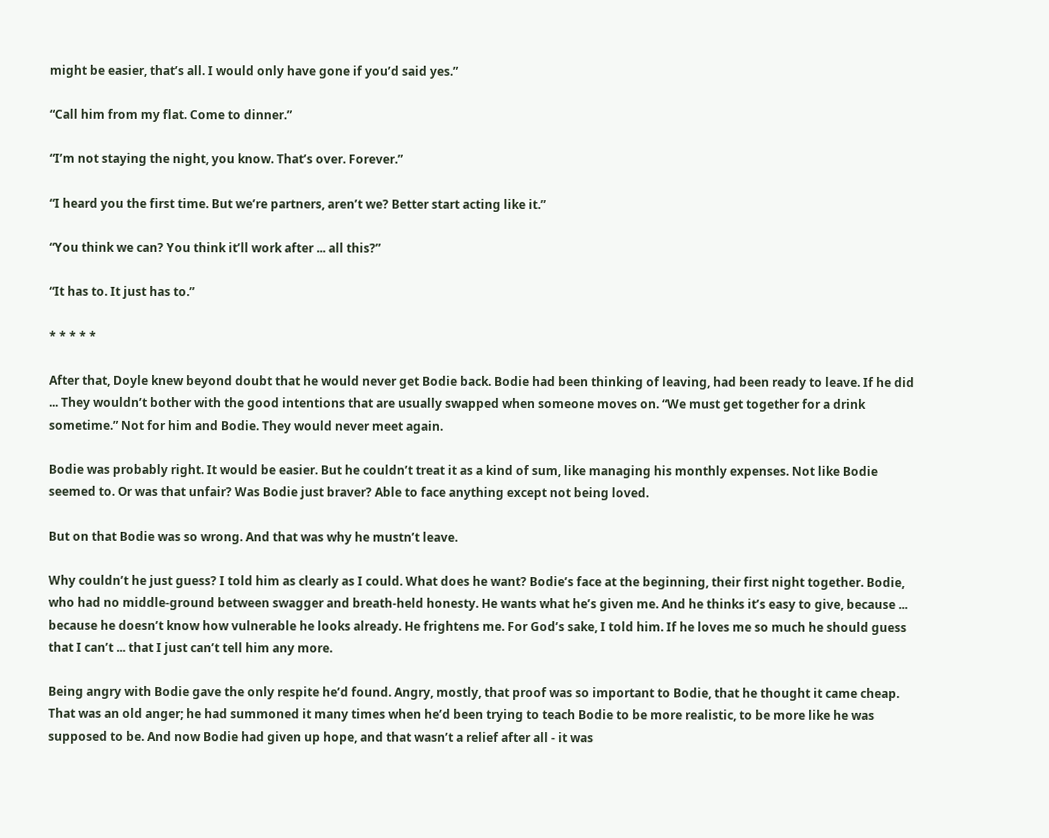might be easier, that’s all. I would only have gone if you’d said yes.”

“Call him from my flat. Come to dinner.”

“I’m not staying the night, you know. That’s over. Forever.”

“I heard you the first time. But we’re partners, aren’t we? Better start acting like it.”

“You think we can? You think it’ll work after ... all this?”

“It has to. It just has to.”

* * * * *

After that, Doyle knew beyond doubt that he would never get Bodie back. Bodie had been thinking of leaving, had been ready to leave. If he did ... They wouldn’t bother with the good intentions that are usually swapped when someone moves on. “We must get together for a drink sometime.” Not for him and Bodie. They would never meet again.

Bodie was probably right. It would be easier. But he couldn’t treat it as a kind of sum, like managing his monthly expenses. Not like Bodie seemed to. Or was that unfair? Was Bodie just braver? Able to face anything except not being loved.

But on that Bodie was so wrong. And that was why he mustn’t leave.

Why couldn’t he just guess? I told him as clearly as I could. What does he want? Bodie’s face at the beginning, their first night together. Bodie, who had no middle-ground between swagger and breath-held honesty. He wants what he’s given me. And he thinks it’s easy to give, because ... because he doesn’t know how vulnerable he looks already. He frightens me. For God’s sake, I told him. If he loves me so much he should guess that I can’t ... that I just can’t tell him any more.

Being angry with Bodie gave the only respite he’d found. Angry, mostly, that proof was so important to Bodie, that he thought it came cheap. That was an old anger; he had summoned it many times when he’d been trying to teach Bodie to be more realistic, to be more like he was supposed to be. And now Bodie had given up hope, and that wasn’t a relief after all - it was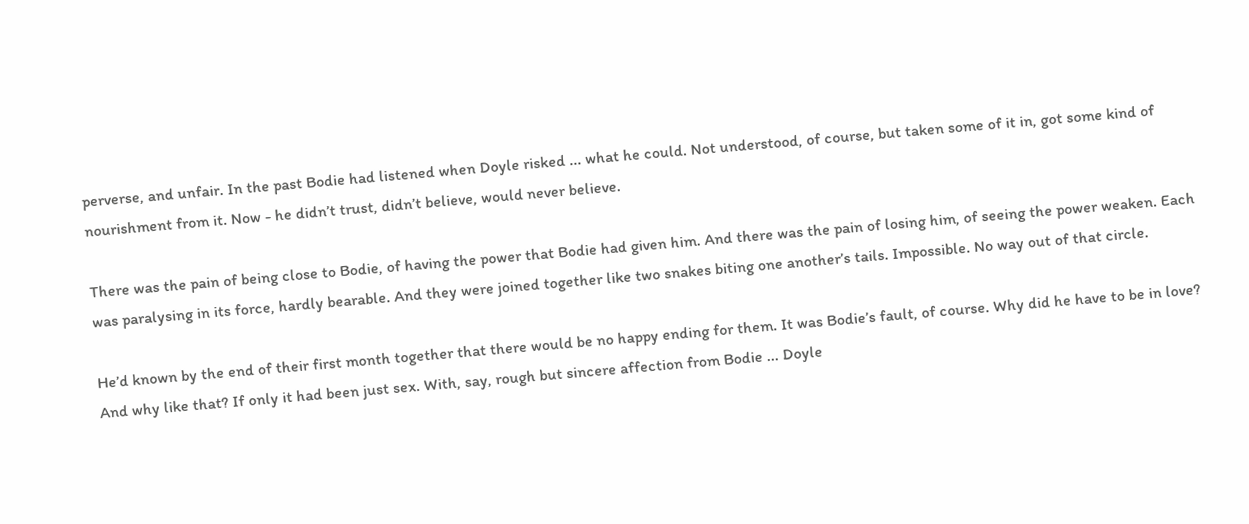perverse, and unfair. In the past Bodie had listened when Doyle risked ... what he could. Not understood, of course, but taken some of it in, got some kind of nourishment from it. Now - he didn’t trust, didn’t believe, would never believe.

There was the pain of being close to Bodie, of having the power that Bodie had given him. And there was the pain of losing him, of seeing the power weaken. Each was paralysing in its force, hardly bearable. And they were joined together like two snakes biting one another’s tails. Impossible. No way out of that circle.

He’d known by the end of their first month together that there would be no happy ending for them. It was Bodie’s fault, of course. Why did he have to be in love? And why like that? If only it had been just sex. With, say, rough but sincere affection from Bodie ... Doyle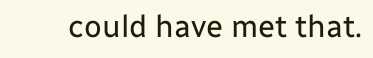could have met that.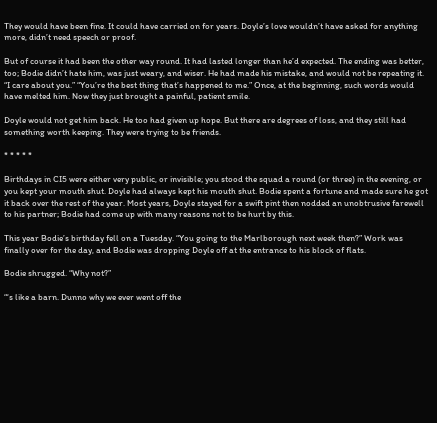They would have been fine. It could have carried on for years. Doyle’s love wouldn’t have asked for anything more, didn’t need speech or proof.

But of course it had been the other way round. It had lasted longer than he’d expected. The ending was better, too; Bodie didn’t hate him, was just weary, and wiser. He had made his mistake, and would not be repeating it. “I care about you.” “You’re the best thing that’s happened to me.” Once, at the beginning, such words would have melted him. Now they just brought a painful, patient smile.

Doyle would not get him back. He too had given up hope. But there are degrees of loss, and they still had something worth keeping. They were trying to be friends.

* * * * *

Birthdays in CI5 were either very public, or invisible; you stood the squad a round (or three) in the evening, or you kept your mouth shut. Doyle had always kept his mouth shut. Bodie spent a fortune and made sure he got it back over the rest of the year. Most years, Doyle stayed for a swift pint then nodded an unobtrusive farewell to his partner; Bodie had come up with many reasons not to be hurt by this.

This year Bodie’s birthday fell on a Tuesday. “You going to the Marlborough next week then?” Work was finally over for the day, and Bodie was dropping Doyle off at the entrance to his block of flats.

Bodie shrugged. “Why not?”

“‘s like a barn. Dunno why we ever went off the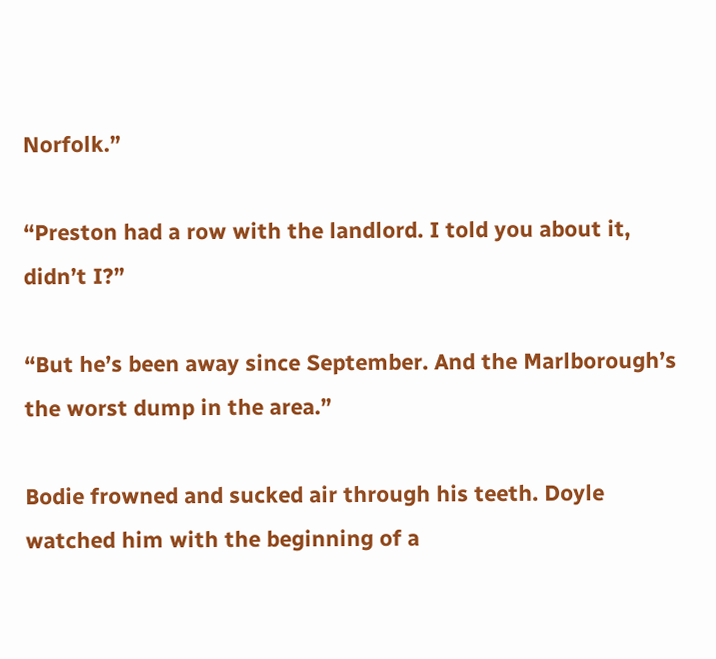Norfolk.”

“Preston had a row with the landlord. I told you about it, didn’t I?”

“But he’s been away since September. And the Marlborough’s the worst dump in the area.”

Bodie frowned and sucked air through his teeth. Doyle watched him with the beginning of a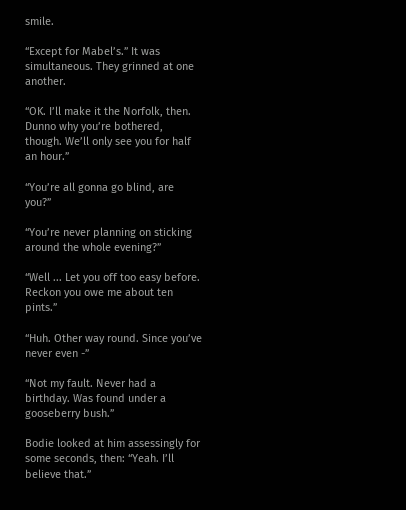smile.

“Except for Mabel’s.” It was simultaneous. They grinned at one another.

“OK. I’ll make it the Norfolk, then. Dunno why you’re bothered, though. We’ll only see you for half an hour.”

“You’re all gonna go blind, are you?”

“You’re never planning on sticking around the whole evening?”

“Well ... Let you off too easy before. Reckon you owe me about ten pints.”

“Huh. Other way round. Since you’ve never even -”

“Not my fault. Never had a birthday. Was found under a gooseberry bush.”

Bodie looked at him assessingly for some seconds, then: “Yeah. I’ll believe that.”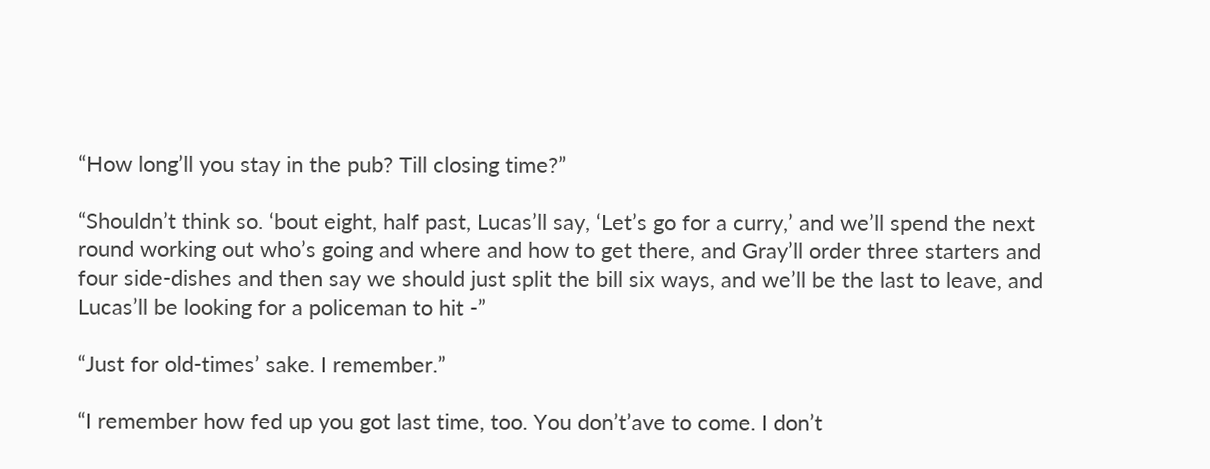“How long’ll you stay in the pub? Till closing time?”

“Shouldn’t think so. ‘bout eight, half past, Lucas’ll say, ‘Let’s go for a curry,’ and we’ll spend the next round working out who’s going and where and how to get there, and Gray’ll order three starters and four side-dishes and then say we should just split the bill six ways, and we’ll be the last to leave, and Lucas’ll be looking for a policeman to hit -”

“Just for old-times’ sake. I remember.”

“I remember how fed up you got last time, too. You don’t’ave to come. I don’t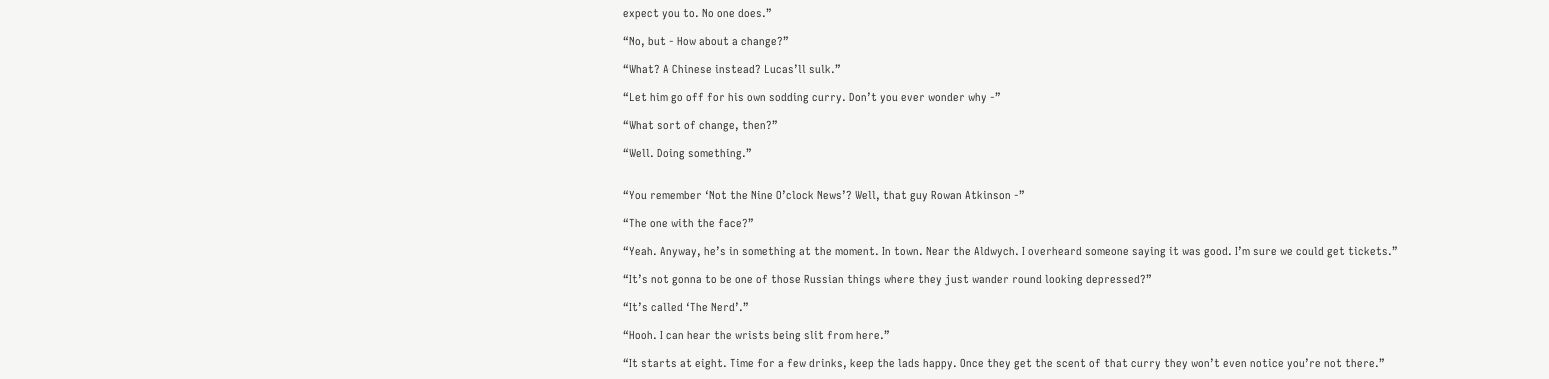expect you to. No one does.”

“No, but - How about a change?”

“What? A Chinese instead? Lucas’ll sulk.”

“Let him go off for his own sodding curry. Don’t you ever wonder why -”

“What sort of change, then?”

“Well. Doing something.”


“You remember ‘Not the Nine O’clock News’? Well, that guy Rowan Atkinson -”

“The one with the face?”

“Yeah. Anyway, he’s in something at the moment. In town. Near the Aldwych. I overheard someone saying it was good. I’m sure we could get tickets.”

“It’s not gonna to be one of those Russian things where they just wander round looking depressed?”

“It’s called ‘The Nerd’.”

“Hooh. I can hear the wrists being slit from here.”

“It starts at eight. Time for a few drinks, keep the lads happy. Once they get the scent of that curry they won’t even notice you’re not there.”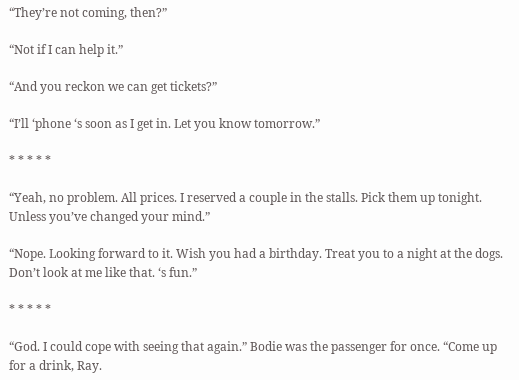“They’re not coming, then?”

“Not if I can help it.”

“And you reckon we can get tickets?”

“I’ll ‘phone ‘s soon as I get in. Let you know tomorrow.”

* * * * *

“Yeah, no problem. All prices. I reserved a couple in the stalls. Pick them up tonight. Unless you’ve changed your mind.”

“Nope. Looking forward to it. Wish you had a birthday. Treat you to a night at the dogs. Don’t look at me like that. ‘s fun.”

* * * * *

“God. I could cope with seeing that again.” Bodie was the passenger for once. “Come up for a drink, Ray.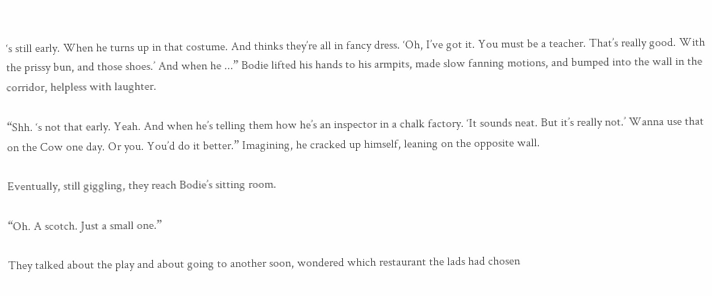‘s still early. When he turns up in that costume. And thinks they’re all in fancy dress. ‘Oh, I’ve got it. You must be a teacher. That’s really good. With the prissy bun, and those shoes.’ And when he ...” Bodie lifted his hands to his armpits, made slow fanning motions, and bumped into the wall in the corridor, helpless with laughter.

“Shh. ‘s not that early. Yeah. And when he’s telling them how he’s an inspector in a chalk factory. ‘It sounds neat. But it’s really not.’ Wanna use that on the Cow one day. Or you. You’d do it better.” Imagining, he cracked up himself, leaning on the opposite wall.

Eventually, still giggling, they reach Bodie’s sitting room.

“Oh. A scotch. Just a small one.”

They talked about the play and about going to another soon, wondered which restaurant the lads had chosen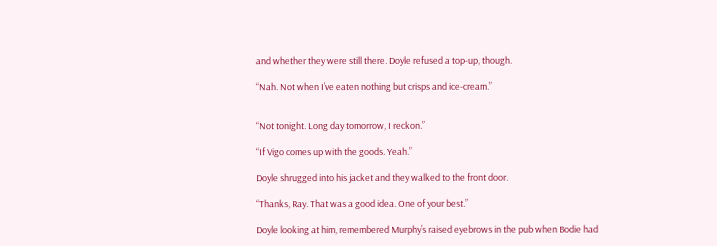and whether they were still there. Doyle refused a top-up, though.

“Nah. Not when I’ve eaten nothing but crisps and ice-cream.”


“Not tonight. Long day tomorrow, I reckon.”

“If Vigo comes up with the goods. Yeah.”

Doyle shrugged into his jacket and they walked to the front door.

“Thanks, Ray. That was a good idea. One of your best.”

Doyle looking at him, remembered Murphy’s raised eyebrows in the pub when Bodie had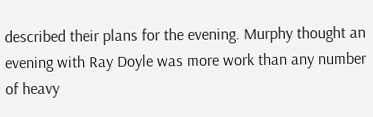described their plans for the evening. Murphy thought an evening with Ray Doyle was more work than any number of heavy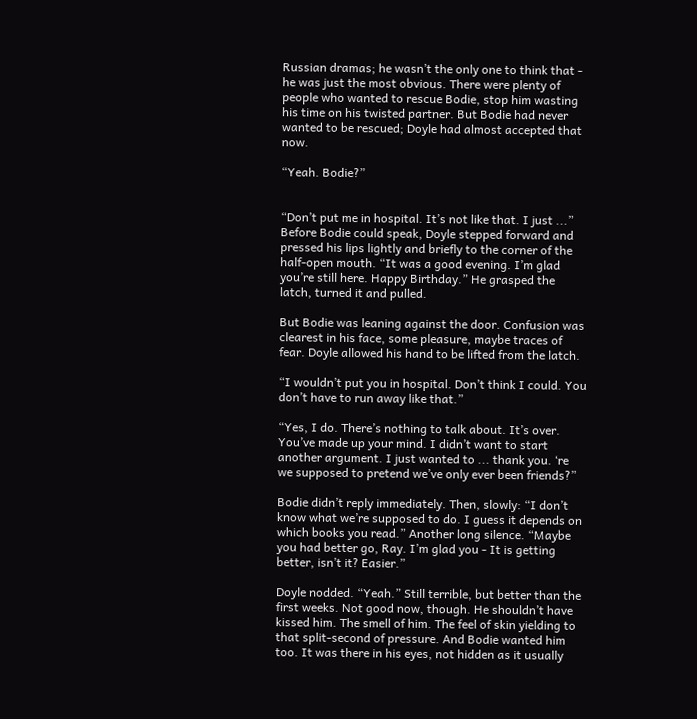Russian dramas; he wasn’t the only one to think that - he was just the most obvious. There were plenty of people who wanted to rescue Bodie, stop him wasting his time on his twisted partner. But Bodie had never wanted to be rescued; Doyle had almost accepted that now.

“Yeah. Bodie?”


“Don’t put me in hospital. It’s not like that. I just ...” Before Bodie could speak, Doyle stepped forward and pressed his lips lightly and briefly to the corner of the half-open mouth. “It was a good evening. I’m glad you’re still here. Happy Birthday.” He grasped the latch, turned it and pulled.

But Bodie was leaning against the door. Confusion was clearest in his face, some pleasure, maybe traces of fear. Doyle allowed his hand to be lifted from the latch.

“I wouldn’t put you in hospital. Don’t think I could. You don’t have to run away like that.”

“Yes, I do. There’s nothing to talk about. It’s over. You’ve made up your mind. I didn’t want to start another argument. I just wanted to ... thank you. ‘re we supposed to pretend we’ve only ever been friends?”

Bodie didn’t reply immediately. Then, slowly: “I don’t know what we’re supposed to do. I guess it depends on which books you read.” Another long silence. “Maybe you had better go, Ray. I’m glad you - It is getting better, isn’t it? Easier.”

Doyle nodded. “Yeah.” Still terrible, but better than the first weeks. Not good now, though. He shouldn’t have kissed him. The smell of him. The feel of skin yielding to that split-second of pressure. And Bodie wanted him too. It was there in his eyes, not hidden as it usually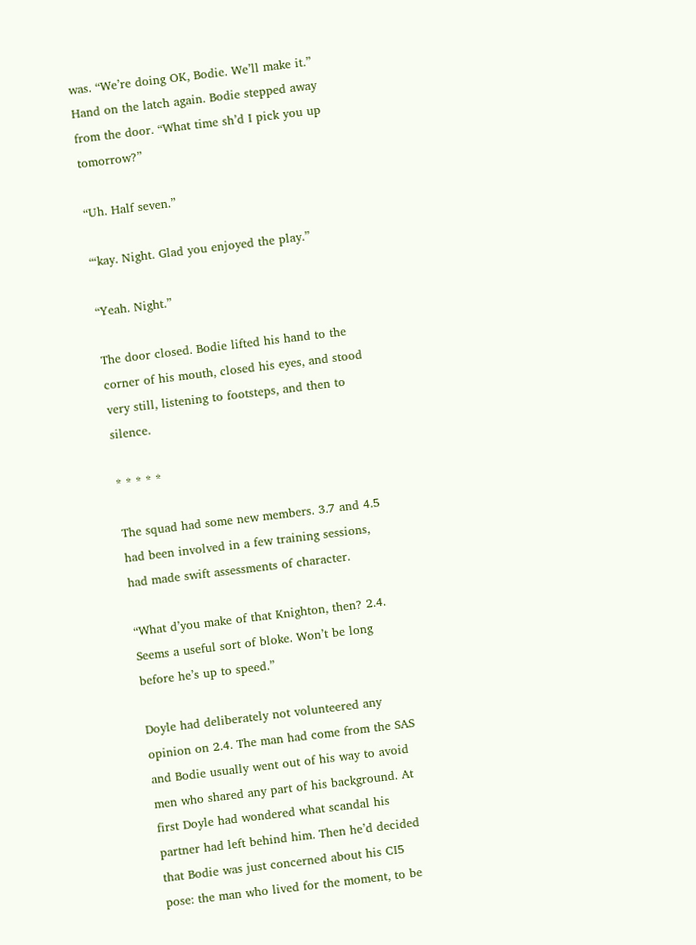was. “We’re doing OK, Bodie. We’ll make it.” Hand on the latch again. Bodie stepped away from the door. “What time sh’d I pick you up tomorrow?”

“Uh. Half seven.”

“‘kay. Night. Glad you enjoyed the play.”

“Yeah. Night.”

The door closed. Bodie lifted his hand to the corner of his mouth, closed his eyes, and stood very still, listening to footsteps, and then to silence.

* * * * *

The squad had some new members. 3.7 and 4.5 had been involved in a few training sessions, had made swift assessments of character.

“What d’you make of that Knighton, then? 2.4. Seems a useful sort of bloke. Won’t be long before he’s up to speed.”

Doyle had deliberately not volunteered any opinion on 2.4. The man had come from the SAS and Bodie usually went out of his way to avoid men who shared any part of his background. At first Doyle had wondered what scandal his partner had left behind him. Then he’d decided that Bodie was just concerned about his CI5 pose: the man who lived for the moment, to be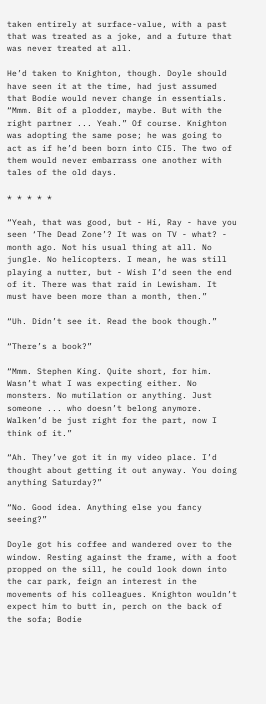taken entirely at surface-value, with a past that was treated as a joke, and a future that was never treated at all.

He’d taken to Knighton, though. Doyle should have seen it at the time, had just assumed that Bodie would never change in essentials. “Mmm. Bit of a plodder, maybe. But with the right partner ... Yeah.” Of course. Knighton was adopting the same pose; he was going to act as if he’d been born into CI5. The two of them would never embarrass one another with tales of the old days.

* * * * *

“Yeah, that was good, but - Hi, Ray - have you seen ‘The Dead Zone’? It was on TV - what? - month ago. Not his usual thing at all. No jungle. No helicopters. I mean, he was still playing a nutter, but - Wish I’d seen the end of it. There was that raid in Lewisham. It must have been more than a month, then.”

“Uh. Didn’t see it. Read the book though.”

“There’s a book?”

“Mmm. Stephen King. Quite short, for him. Wasn’t what I was expecting either. No monsters. No mutilation or anything. Just someone ... who doesn’t belong anymore. Walken’d be just right for the part, now I think of it.”

“Ah. They’ve got it in my video place. I’d thought about getting it out anyway. You doing anything Saturday?”

“No. Good idea. Anything else you fancy seeing?”

Doyle got his coffee and wandered over to the window. Resting against the frame, with a foot propped on the sill, he could look down into the car park, feign an interest in the movements of his colleagues. Knighton wouldn’t expect him to butt in, perch on the back of the sofa; Bodie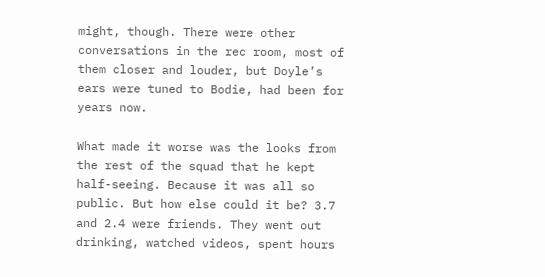might, though. There were other conversations in the rec room, most of them closer and louder, but Doyle’s ears were tuned to Bodie, had been for years now.

What made it worse was the looks from the rest of the squad that he kept half-seeing. Because it was all so public. But how else could it be? 3.7 and 2.4 were friends. They went out drinking, watched videos, spent hours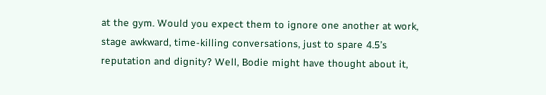at the gym. Would you expect them to ignore one another at work, stage awkward, time-killing conversations, just to spare 4.5’s reputation and dignity? Well, Bodie might have thought about it,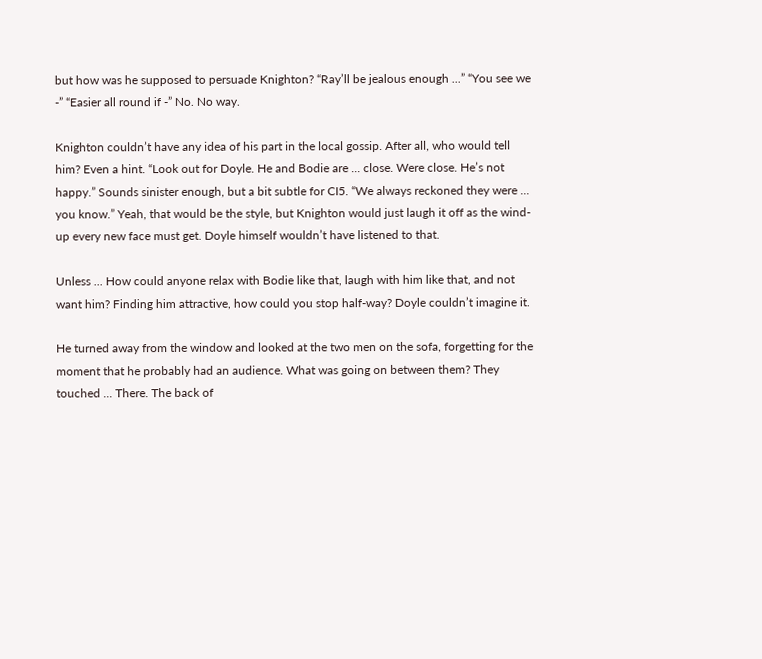but how was he supposed to persuade Knighton? “Ray’ll be jealous enough ...” “You see we -” “Easier all round if -” No. No way.

Knighton couldn’t have any idea of his part in the local gossip. After all, who would tell him? Even a hint. “Look out for Doyle. He and Bodie are ... close. Were close. He’s not happy.” Sounds sinister enough, but a bit subtle for CI5. “We always reckoned they were ... you know.” Yeah, that would be the style, but Knighton would just laugh it off as the wind-up every new face must get. Doyle himself wouldn’t have listened to that.

Unless ... How could anyone relax with Bodie like that, laugh with him like that, and not want him? Finding him attractive, how could you stop half-way? Doyle couldn’t imagine it.

He turned away from the window and looked at the two men on the sofa, forgetting for the moment that he probably had an audience. What was going on between them? They touched ... There. The back of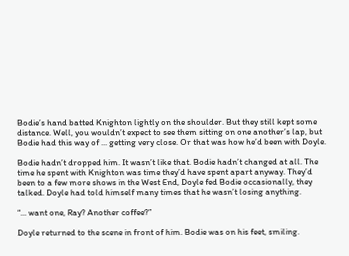Bodie’s hand batted Knighton lightly on the shoulder. But they still kept some distance. Well, you wouldn’t expect to see them sitting on one another’s lap, but Bodie had this way of ... getting very close. Or that was how he’d been with Doyle.

Bodie hadn’t dropped him. It wasn’t like that. Bodie hadn’t changed at all. The time he spent with Knighton was time they’d have spent apart anyway. They’d been to a few more shows in the West End, Doyle fed Bodie occasionally, they talked. Doyle had told himself many times that he wasn’t losing anything.

“... want one, Ray? Another coffee?”

Doyle returned to the scene in front of him. Bodie was on his feet, smiling.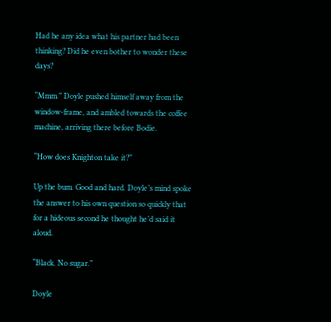Had he any idea what his partner had been thinking? Did he even bother to wonder these days?

“Mmm.” Doyle pushed himself away from the window-frame, and ambled towards the coffee machine, arriving there before Bodie.

“How does Knighton take it?”

Up the bum. Good and hard. Doyle’s mind spoke the answer to his own question so quickly that for a hideous second he thought he’d said it aloud.

“Black. No sugar.”

Doyle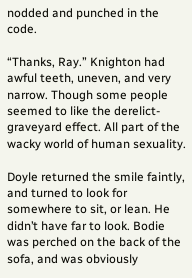nodded and punched in the code.

“Thanks, Ray.” Knighton had awful teeth, uneven, and very narrow. Though some people seemed to like the derelict-graveyard effect. All part of the wacky world of human sexuality.

Doyle returned the smile faintly, and turned to look for somewhere to sit, or lean. He didn’t have far to look. Bodie was perched on the back of the sofa, and was obviously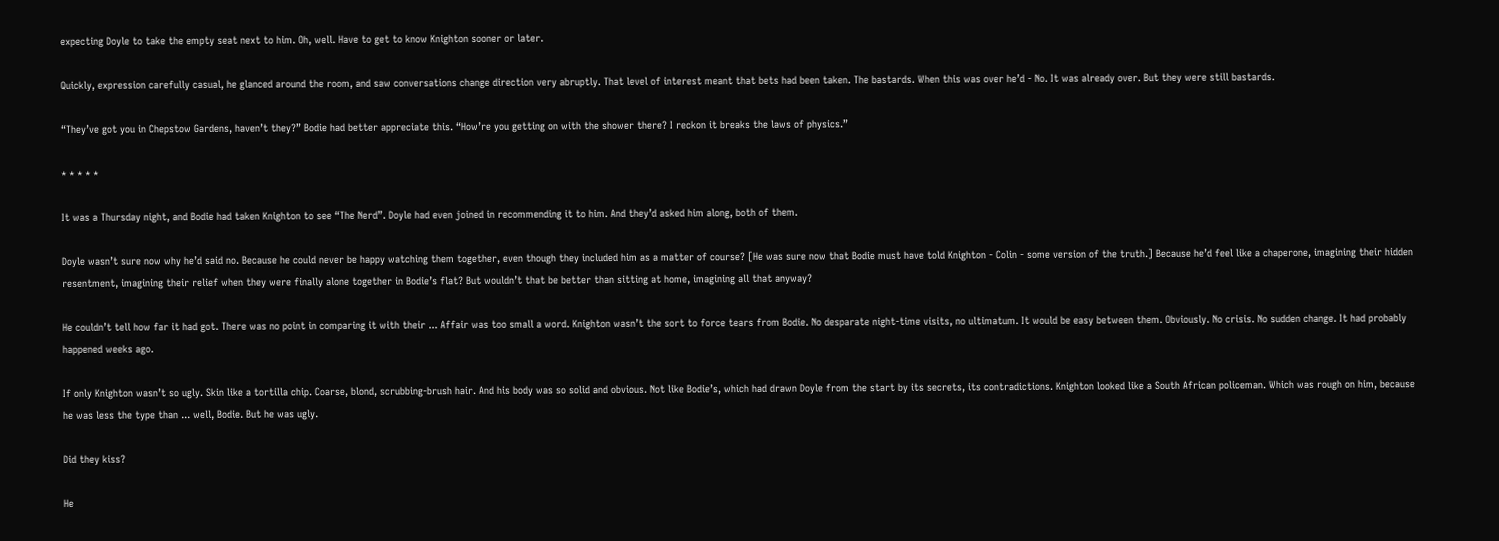expecting Doyle to take the empty seat next to him. Oh, well. Have to get to know Knighton sooner or later.

Quickly, expression carefully casual, he glanced around the room, and saw conversations change direction very abruptly. That level of interest meant that bets had been taken. The bastards. When this was over he’d - No. It was already over. But they were still bastards.

“They’ve got you in Chepstow Gardens, haven’t they?” Bodie had better appreciate this. “How’re you getting on with the shower there? I reckon it breaks the laws of physics.”

* * * * *

It was a Thursday night, and Bodie had taken Knighton to see “The Nerd”. Doyle had even joined in recommending it to him. And they’d asked him along, both of them.

Doyle wasn’t sure now why he’d said no. Because he could never be happy watching them together, even though they included him as a matter of course? [He was sure now that Bodie must have told Knighton - Colin - some version of the truth.] Because he’d feel like a chaperone, imagining their hidden resentment, imagining their relief when they were finally alone together in Bodie’s flat? But wouldn’t that be better than sitting at home, imagining all that anyway?

He couldn’t tell how far it had got. There was no point in comparing it with their ... Affair was too small a word. Knighton wasn’t the sort to force tears from Bodie. No desparate night-time visits, no ultimatum. It would be easy between them. Obviously. No crisis. No sudden change. It had probably happened weeks ago.

If only Knighton wasn’t so ugly. Skin like a tortilla chip. Coarse, blond, scrubbing-brush hair. And his body was so solid and obvious. Not like Bodie’s, which had drawn Doyle from the start by its secrets, its contradictions. Knighton looked like a South African policeman. Which was rough on him, because he was less the type than ... well, Bodie. But he was ugly.

Did they kiss?

He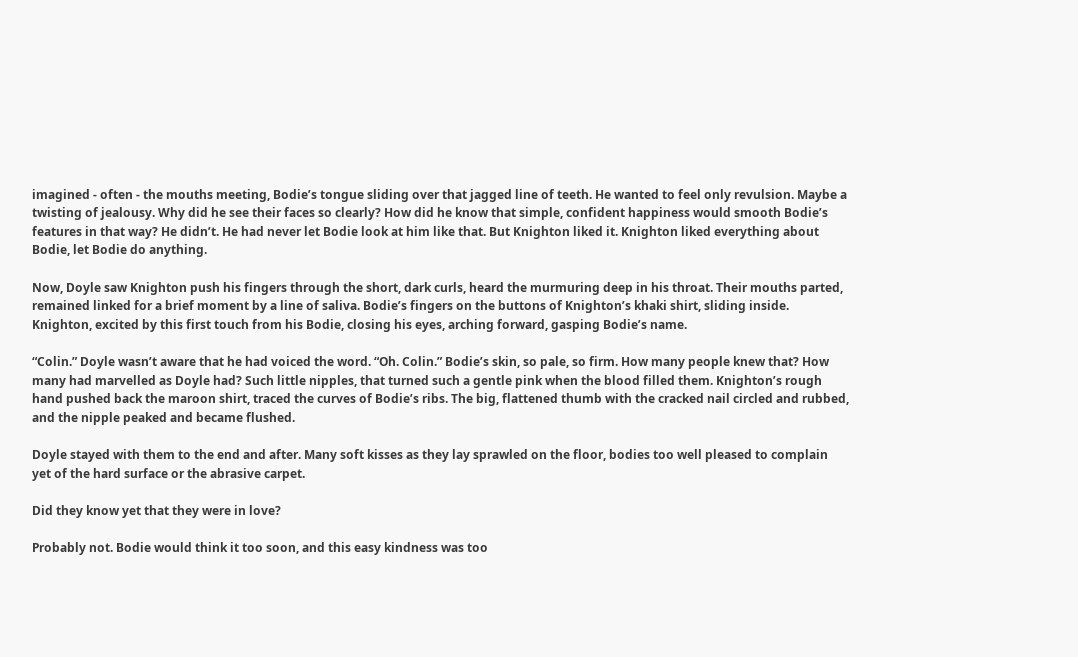imagined - often - the mouths meeting, Bodie’s tongue sliding over that jagged line of teeth. He wanted to feel only revulsion. Maybe a twisting of jealousy. Why did he see their faces so clearly? How did he know that simple, confident happiness would smooth Bodie’s features in that way? He didn’t. He had never let Bodie look at him like that. But Knighton liked it. Knighton liked everything about Bodie, let Bodie do anything.

Now, Doyle saw Knighton push his fingers through the short, dark curls, heard the murmuring deep in his throat. Their mouths parted, remained linked for a brief moment by a line of saliva. Bodie’s fingers on the buttons of Knighton’s khaki shirt, sliding inside. Knighton, excited by this first touch from his Bodie, closing his eyes, arching forward, gasping Bodie’s name.

“Colin.” Doyle wasn’t aware that he had voiced the word. “Oh. Colin.” Bodie’s skin, so pale, so firm. How many people knew that? How many had marvelled as Doyle had? Such little nipples, that turned such a gentle pink when the blood filled them. Knighton’s rough hand pushed back the maroon shirt, traced the curves of Bodie’s ribs. The big, flattened thumb with the cracked nail circled and rubbed, and the nipple peaked and became flushed.

Doyle stayed with them to the end and after. Many soft kisses as they lay sprawled on the floor, bodies too well pleased to complain yet of the hard surface or the abrasive carpet.

Did they know yet that they were in love?

Probably not. Bodie would think it too soon, and this easy kindness was too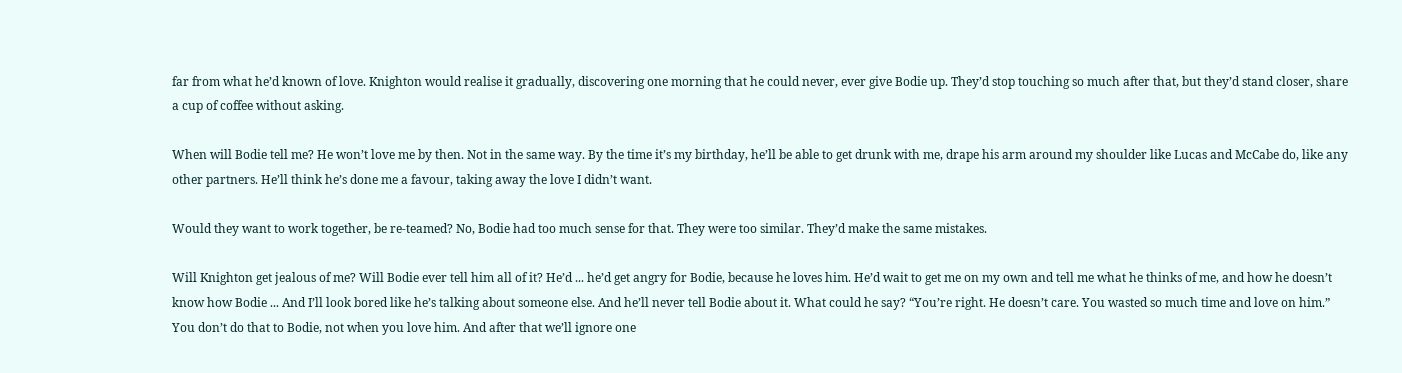far from what he’d known of love. Knighton would realise it gradually, discovering one morning that he could never, ever give Bodie up. They’d stop touching so much after that, but they’d stand closer, share a cup of coffee without asking.

When will Bodie tell me? He won’t love me by then. Not in the same way. By the time it’s my birthday, he’ll be able to get drunk with me, drape his arm around my shoulder like Lucas and McCabe do, like any other partners. He’ll think he’s done me a favour, taking away the love I didn’t want.

Would they want to work together, be re-teamed? No, Bodie had too much sense for that. They were too similar. They’d make the same mistakes.

Will Knighton get jealous of me? Will Bodie ever tell him all of it? He’d ... he’d get angry for Bodie, because he loves him. He’d wait to get me on my own and tell me what he thinks of me, and how he doesn’t know how Bodie ... And I’ll look bored like he’s talking about someone else. And he’ll never tell Bodie about it. What could he say? “You’re right. He doesn’t care. You wasted so much time and love on him.” You don’t do that to Bodie, not when you love him. And after that we’ll ignore one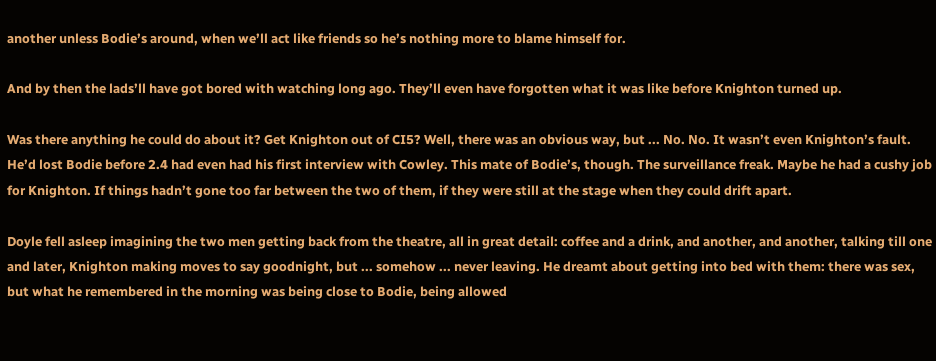another unless Bodie’s around, when we’ll act like friends so he’s nothing more to blame himself for.

And by then the lads’ll have got bored with watching long ago. They’ll even have forgotten what it was like before Knighton turned up.

Was there anything he could do about it? Get Knighton out of CI5? Well, there was an obvious way, but ... No. No. It wasn’t even Knighton’s fault. He’d lost Bodie before 2.4 had even had his first interview with Cowley. This mate of Bodie’s, though. The surveillance freak. Maybe he had a cushy job for Knighton. If things hadn’t gone too far between the two of them, if they were still at the stage when they could drift apart.

Doyle fell asleep imagining the two men getting back from the theatre, all in great detail: coffee and a drink, and another, and another, talking till one and later, Knighton making moves to say goodnight, but ... somehow ... never leaving. He dreamt about getting into bed with them: there was sex, but what he remembered in the morning was being close to Bodie, being allowed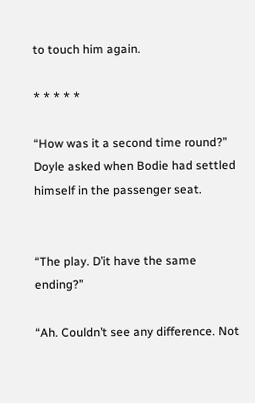to touch him again.

* * * * *

“How was it a second time round?” Doyle asked when Bodie had settled himself in the passenger seat.


“The play. D’it have the same ending?”

“Ah. Couldn’t see any difference. Not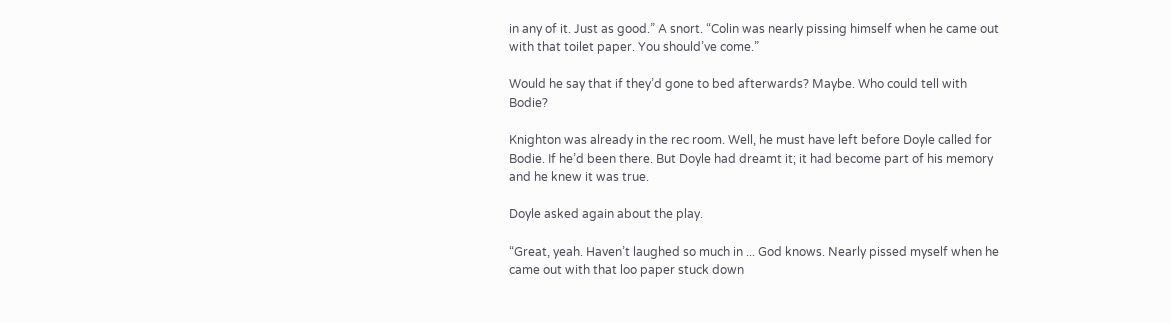in any of it. Just as good.” A snort. “Colin was nearly pissing himself when he came out with that toilet paper. You should’ve come.”

Would he say that if they’d gone to bed afterwards? Maybe. Who could tell with Bodie?

Knighton was already in the rec room. Well, he must have left before Doyle called for Bodie. If he’d been there. But Doyle had dreamt it; it had become part of his memory and he knew it was true.

Doyle asked again about the play.

“Great, yeah. Haven’t laughed so much in ... God knows. Nearly pissed myself when he came out with that loo paper stuck down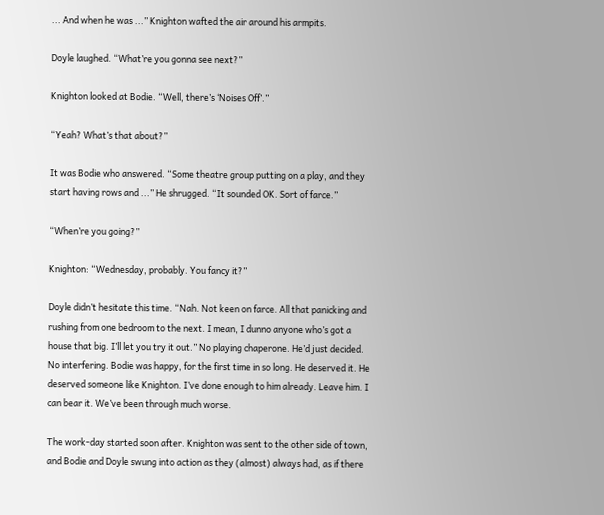... And when he was ...” Knighton wafted the air around his armpits.

Doyle laughed. “What’re you gonna see next?”

Knighton looked at Bodie. “Well, there’s ‘Noises Off’.”

“Yeah? What’s that about?”

It was Bodie who answered. “Some theatre group putting on a play, and they start having rows and ...” He shrugged. “It sounded OK. Sort of farce.”

“When’re you going?”

Knighton: “Wednesday, probably. You fancy it?”

Doyle didn’t hesitate this time. “Nah. Not keen on farce. All that panicking and rushing from one bedroom to the next. I mean, I dunno anyone who’s got a house that big. I’ll let you try it out.” No playing chaperone. He’d just decided. No interfering. Bodie was happy, for the first time in so long. He deserved it. He deserved someone like Knighton. I’ve done enough to him already. Leave him. I can bear it. We’ve been through much worse.

The work-day started soon after. Knighton was sent to the other side of town, and Bodie and Doyle swung into action as they (almost) always had, as if there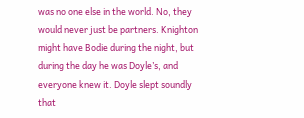was no one else in the world. No, they would never just be partners. Knighton might have Bodie during the night, but during the day he was Doyle’s, and everyone knew it. Doyle slept soundly that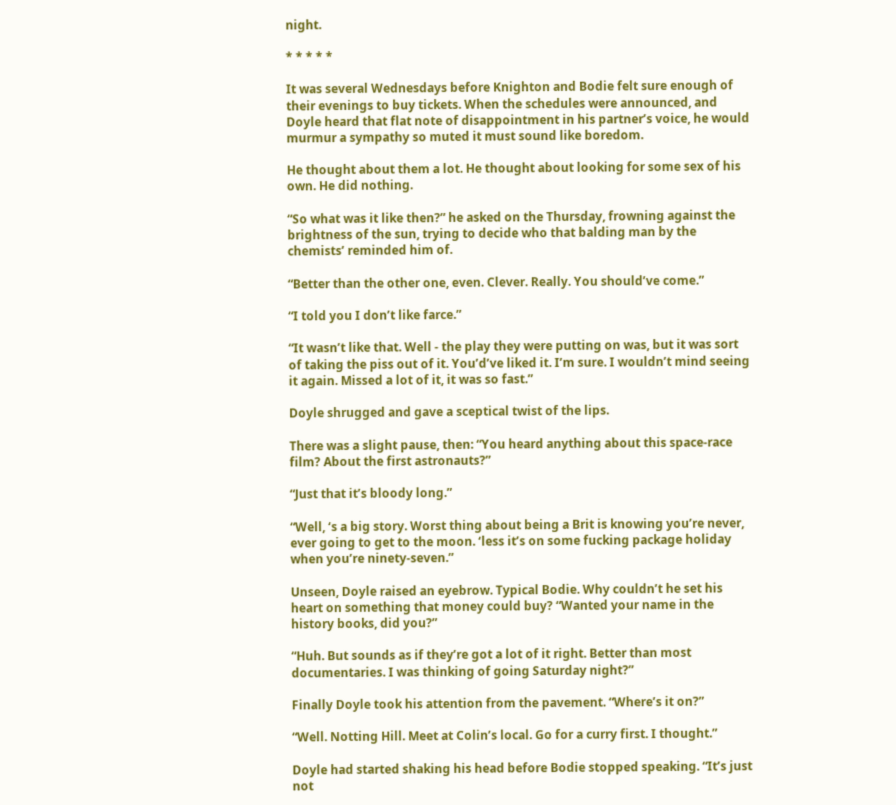night.

* * * * *

It was several Wednesdays before Knighton and Bodie felt sure enough of their evenings to buy tickets. When the schedules were announced, and Doyle heard that flat note of disappointment in his partner’s voice, he would murmur a sympathy so muted it must sound like boredom.

He thought about them a lot. He thought about looking for some sex of his own. He did nothing.

“So what was it like then?” he asked on the Thursday, frowning against the brightness of the sun, trying to decide who that balding man by the chemists’ reminded him of.

“Better than the other one, even. Clever. Really. You should’ve come.”

“I told you I don’t like farce.”

“It wasn’t like that. Well - the play they were putting on was, but it was sort of taking the piss out of it. You’d’ve liked it. I’m sure. I wouldn’t mind seeing it again. Missed a lot of it, it was so fast.”

Doyle shrugged and gave a sceptical twist of the lips.

There was a slight pause, then: “You heard anything about this space-race film? About the first astronauts?”

“Just that it’s bloody long.”

“Well, ‘s a big story. Worst thing about being a Brit is knowing you’re never, ever going to get to the moon. ‘less it’s on some fucking package holiday when you’re ninety-seven.”

Unseen, Doyle raised an eyebrow. Typical Bodie. Why couldn’t he set his heart on something that money could buy? “Wanted your name in the history books, did you?”

“Huh. But sounds as if they’re got a lot of it right. Better than most documentaries. I was thinking of going Saturday night?”

Finally Doyle took his attention from the pavement. “Where’s it on?”

“Well. Notting Hill. Meet at Colin’s local. Go for a curry first. I thought.”

Doyle had started shaking his head before Bodie stopped speaking. “It’s just not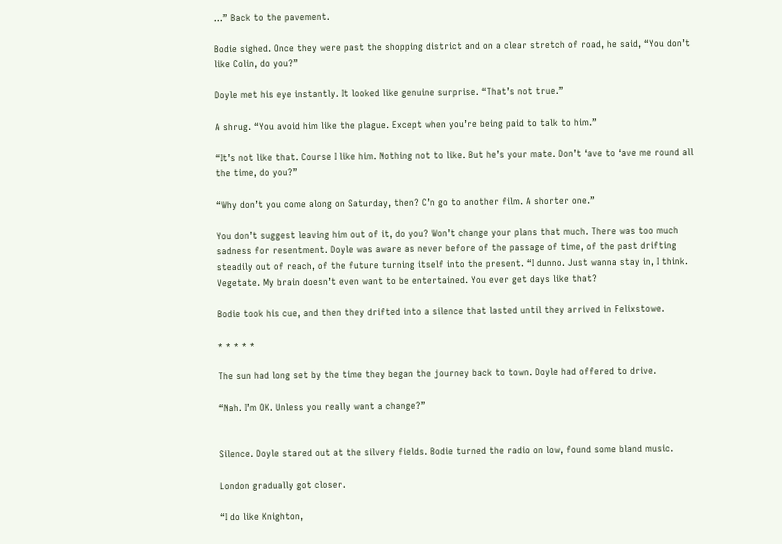...” Back to the pavement.

Bodie sighed. Once they were past the shopping district and on a clear stretch of road, he said, “You don’t like Colin, do you?”

Doyle met his eye instantly. It looked like genuine surprise. “That’s not true.”

A shrug. “You avoid him like the plague. Except when you’re being paid to talk to him.”

“It’s not like that. Course I like him. Nothing not to like. But he’s your mate. Don’t ‘ave to ‘ave me round all the time, do you?”

“Why don’t you come along on Saturday, then? C’n go to another film. A shorter one.”

You don’t suggest leaving him out of it, do you? Won’t change your plans that much. There was too much sadness for resentment. Doyle was aware as never before of the passage of time, of the past drifting steadily out of reach, of the future turning itself into the present. “I dunno. Just wanna stay in, I think. Vegetate. My brain doesn’t even want to be entertained. You ever get days like that?

Bodie took his cue, and then they drifted into a silence that lasted until they arrived in Felixstowe.

* * * * *

The sun had long set by the time they began the journey back to town. Doyle had offered to drive.

“Nah. I’m OK. Unless you really want a change?”


Silence. Doyle stared out at the silvery fields. Bodie turned the radio on low, found some bland music.

London gradually got closer.

“I do like Knighton,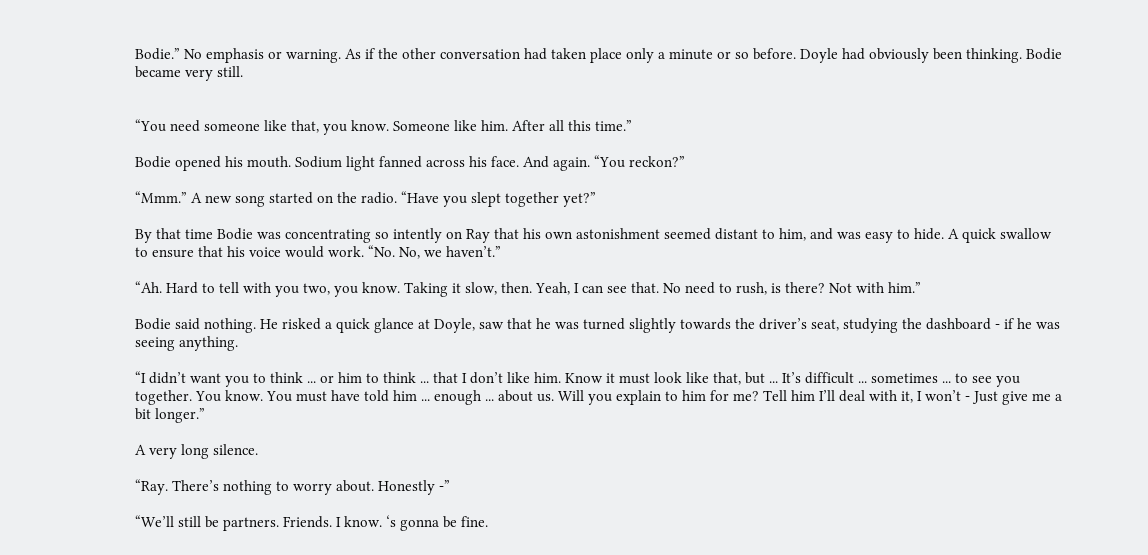Bodie.” No emphasis or warning. As if the other conversation had taken place only a minute or so before. Doyle had obviously been thinking. Bodie became very still.


“You need someone like that, you know. Someone like him. After all this time.”

Bodie opened his mouth. Sodium light fanned across his face. And again. “You reckon?”

“Mmm.” A new song started on the radio. “Have you slept together yet?”

By that time Bodie was concentrating so intently on Ray that his own astonishment seemed distant to him, and was easy to hide. A quick swallow to ensure that his voice would work. “No. No, we haven’t.”

“Ah. Hard to tell with you two, you know. Taking it slow, then. Yeah, I can see that. No need to rush, is there? Not with him.”

Bodie said nothing. He risked a quick glance at Doyle, saw that he was turned slightly towards the driver’s seat, studying the dashboard - if he was seeing anything.

“I didn’t want you to think ... or him to think ... that I don’t like him. Know it must look like that, but ... It’s difficult ... sometimes ... to see you together. You know. You must have told him ... enough ... about us. Will you explain to him for me? Tell him I’ll deal with it, I won’t - Just give me a bit longer.”

A very long silence.

“Ray. There’s nothing to worry about. Honestly -”

“We’ll still be partners. Friends. I know. ‘s gonna be fine.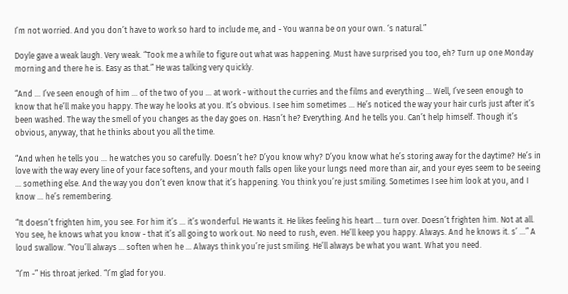I’m not worried. And you don’t have to work so hard to include me, and - You wanna be on your own. ‘s natural.”

Doyle gave a weak laugh. Very weak. “Took me a while to figure out what was happening. Must have surprised you too, eh? Turn up one Monday morning and there he is. Easy as that.” He was talking very quickly.

“And ... I’ve seen enough of him ... of the two of you ... at work - without the curries and the films and everything ... Well, I’ve seen enough to know that he’ll make you happy. The way he looks at you. It’s obvious. I see him sometimes ... He’s noticed the way your hair curls just after it’s been washed. The way the smell of you changes as the day goes on. Hasn’t he? Everything. And he tells you. Can’t help himself. Though it’s obvious, anyway, that he thinks about you all the time.

“And when he tells you ... he watches you so carefully. Doesn’t he? D’you know why? D’you know what he’s storing away for the daytime? He’s in love with the way every line of your face softens, and your mouth falls open like your lungs need more than air, and your eyes seem to be seeing ... something else. And the way you don’t even know that it’s happening. You think you’re just smiling. Sometimes I see him look at you, and I know ... he’s remembering.

“It doesn’t frighten him, you see. For him it’s ... it’s wonderful. He wants it. He likes feeling his heart ... turn over. Doesn’t frighten him. Not at all. You see, he knows what you know - that it’s all going to work out. No need to rush, even. He’ll keep you happy. Always. And he knows it. s’ ...” A loud swallow. “You’ll always ... soften when he ... Always think you’re just smiling. He’ll always be what you want. What you need.

“I’m -” His throat jerked. “I’m glad for you.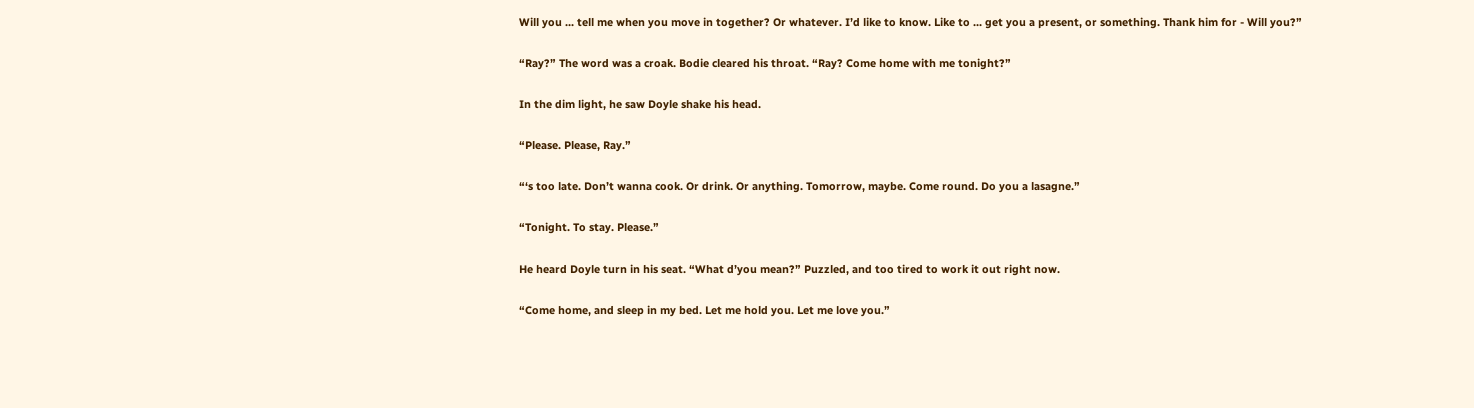Will you ... tell me when you move in together? Or whatever. I’d like to know. Like to ... get you a present, or something. Thank him for - Will you?”

“Ray?” The word was a croak. Bodie cleared his throat. “Ray? Come home with me tonight?”

In the dim light, he saw Doyle shake his head.

“Please. Please, Ray.”

“‘s too late. Don’t wanna cook. Or drink. Or anything. Tomorrow, maybe. Come round. Do you a lasagne.”

“Tonight. To stay. Please.”

He heard Doyle turn in his seat. “What d’you mean?” Puzzled, and too tired to work it out right now.

“Come home, and sleep in my bed. Let me hold you. Let me love you.”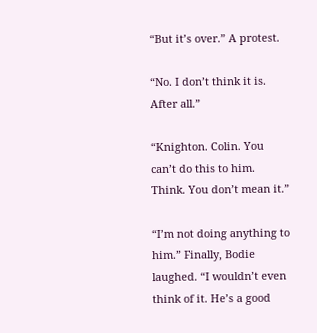“But it’s over.” A protest.

“No. I don’t think it is. After all.”

“Knighton. Colin. You can’t do this to him. Think. You don’t mean it.”

“I’m not doing anything to him.” Finally, Bodie laughed. “I wouldn’t even think of it. He’s a good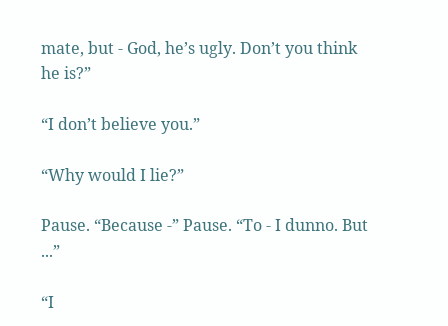mate, but - God, he’s ugly. Don’t you think he is?”

“I don’t believe you.”

“Why would I lie?”

Pause. “Because -” Pause. “To - I dunno. But ...”

“I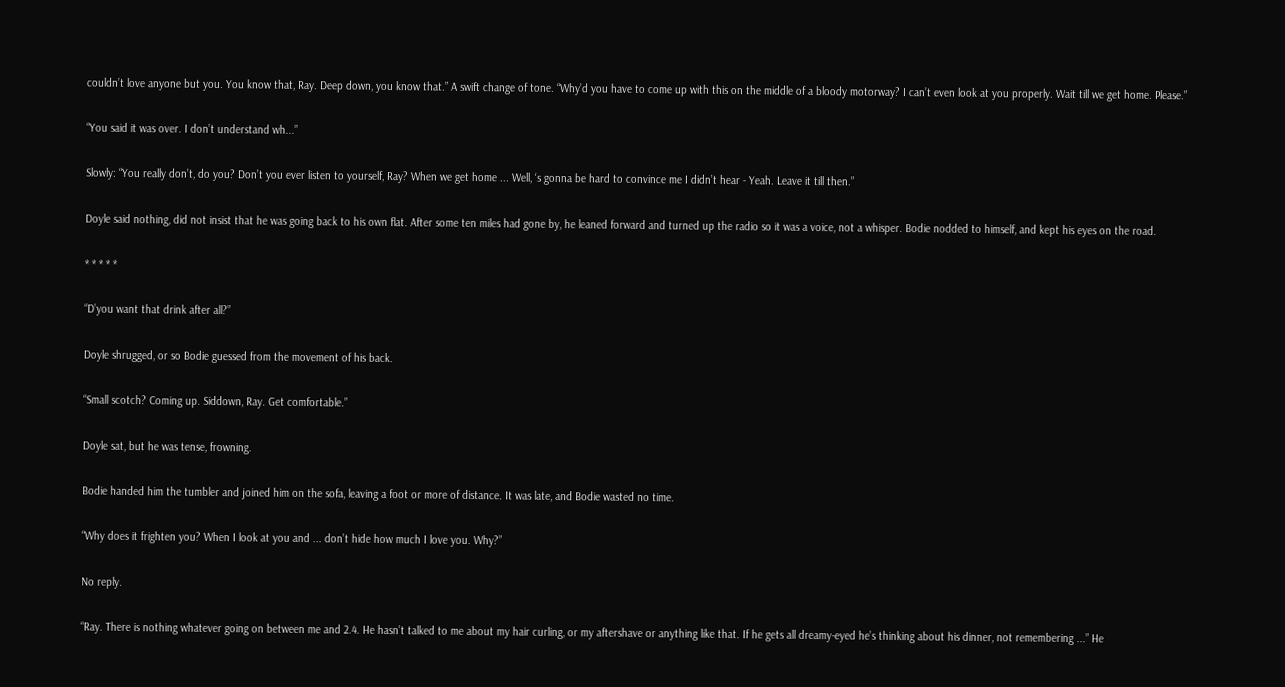couldn’t love anyone but you. You know that, Ray. Deep down, you know that.” A swift change of tone. “Why’d you have to come up with this on the middle of a bloody motorway? I can’t even look at you properly. Wait till we get home. Please.”

“You said it was over. I don’t understand wh...”

Slowly: “You really don’t, do you? Don’t you ever listen to yourself, Ray? When we get home ... Well, ‘s gonna be hard to convince me I didn’t hear - Yeah. Leave it till then.”

Doyle said nothing, did not insist that he was going back to his own flat. After some ten miles had gone by, he leaned forward and turned up the radio so it was a voice, not a whisper. Bodie nodded to himself, and kept his eyes on the road.

* * * * *

“D’you want that drink after all?”

Doyle shrugged, or so Bodie guessed from the movement of his back.

“Small scotch? Coming up. Siddown, Ray. Get comfortable.”

Doyle sat, but he was tense, frowning.

Bodie handed him the tumbler and joined him on the sofa, leaving a foot or more of distance. It was late, and Bodie wasted no time.

“Why does it frighten you? When I look at you and ... don’t hide how much I love you. Why?”

No reply.

“Ray. There is nothing whatever going on between me and 2.4. He hasn’t talked to me about my hair curling, or my aftershave or anything like that. If he gets all dreamy-eyed he’s thinking about his dinner, not remembering ...” He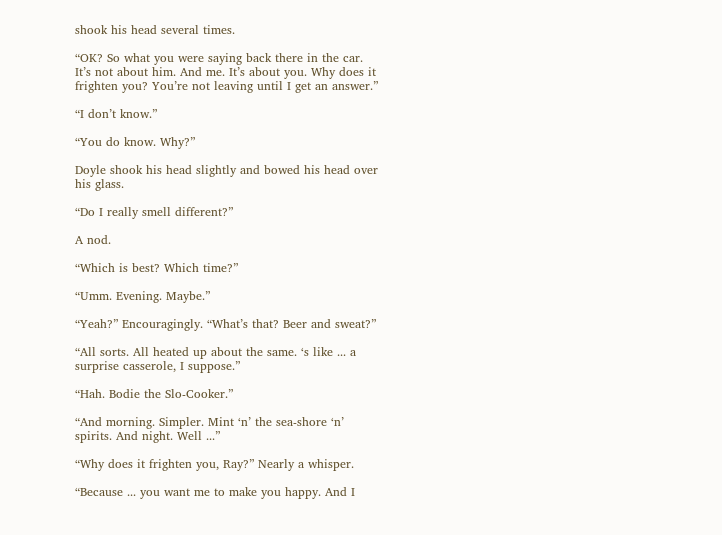shook his head several times.

“OK? So what you were saying back there in the car. It’s not about him. And me. It’s about you. Why does it frighten you? You’re not leaving until I get an answer.”

“I don’t know.”

“You do know. Why?”

Doyle shook his head slightly and bowed his head over his glass.

“Do I really smell different?”

A nod.

“Which is best? Which time?”

“Umm. Evening. Maybe.”

“Yeah?” Encouragingly. “What’s that? Beer and sweat?”

“All sorts. All heated up about the same. ‘s like ... a surprise casserole, I suppose.”

“Hah. Bodie the Slo-Cooker.”

“And morning. Simpler. Mint ‘n’ the sea-shore ‘n’ spirits. And night. Well ...”

“Why does it frighten you, Ray?” Nearly a whisper.

“Because ... you want me to make you happy. And I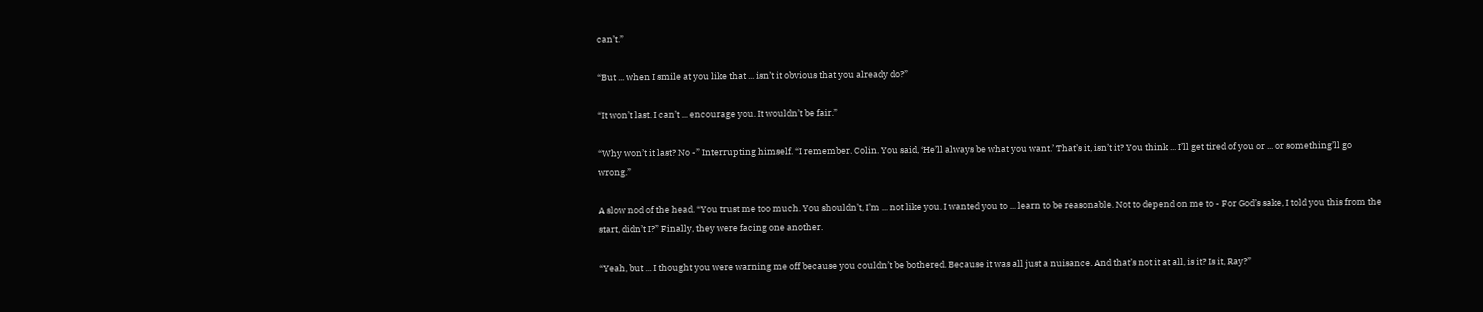can’t.”

“But ... when I smile at you like that ... isn’t it obvious that you already do?”

“It won’t last. I can’t ... encourage you. It wouldn’t be fair.”

“Why won’t it last? No -” Interrupting himself. “I remember. Colin. You said, ‘He’ll always be what you want.’ That’s it, isn’t it? You think ... I’ll get tired of you or ... or something’ll go wrong.”

A slow nod of the head. “You trust me too much. You shouldn’t, I’m ... not like you. I wanted you to ... learn to be reasonable. Not to depend on me to - For God’s sake, I told you this from the start, didn’t I?” Finally, they were facing one another.

“Yeah, but ... I thought you were warning me off because you couldn’t be bothered. Because it was all just a nuisance. And that’s not it at all, is it? Is it, Ray?”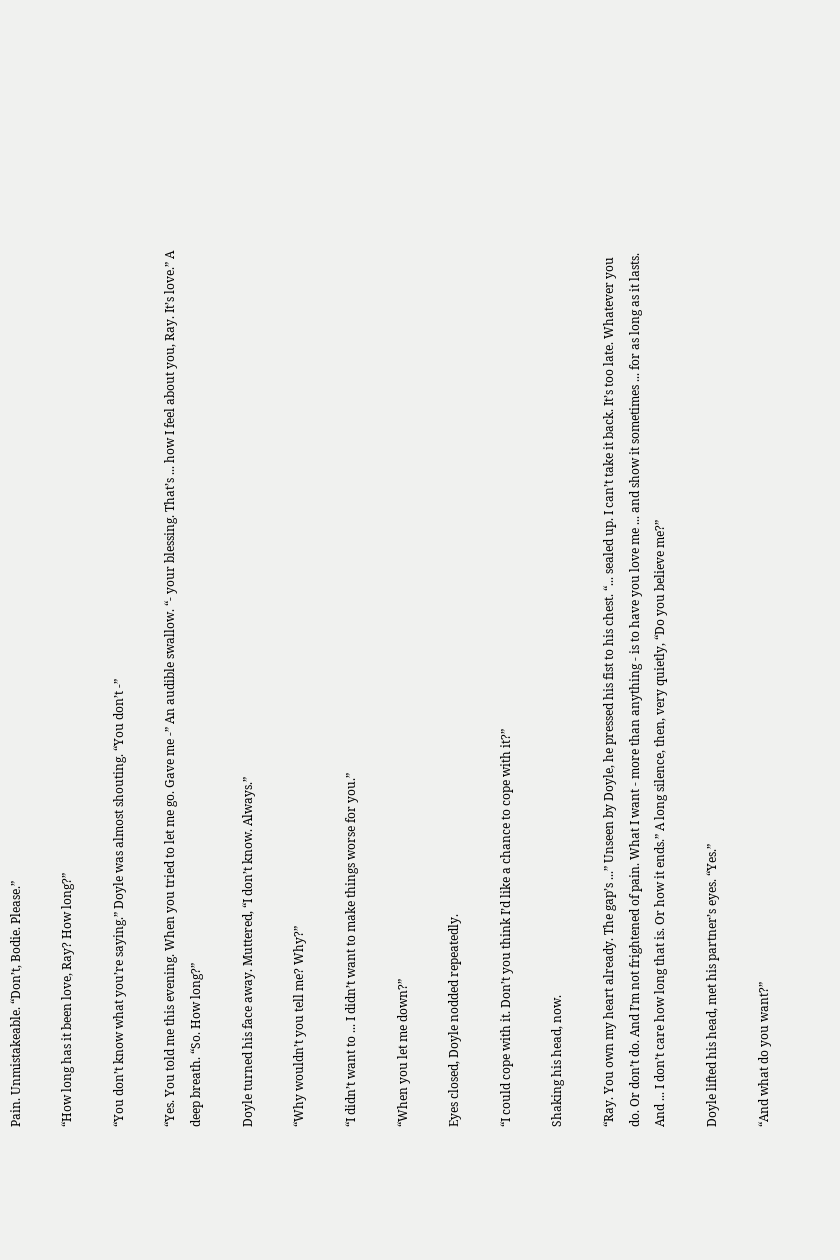Pain. Unmistakeable. “Don’t, Bodie. Please.”

“How long has it been love, Ray? How long?”

“You don’t know what you’re saying.” Doyle was almost shouting. “You don’t -”

“Yes. You told me this evening. When you tried to let me go. Gave me -” An audible swallow. “- your blessing. That’s ... how I feel about you, Ray. It’s love.” A deep breath. “So. How long?”

Doyle turned his face away. Muttered, “I don’t know. Always.”

“Why wouldn’t you tell me? Why?”

“I didn’t want to ... I didn’t want to make things worse for you.”

“When you let me down?”

Eyes closed, Doyle nodded repeatedly.

“I could cope with it. Don’t you think I’d like a chance to cope with it?”

Shaking his head, now.

“Ray. You own my heart already. The gap’s ...” Unseen by Doyle, he pressed his fist to his chest. “... sealed up. I can’t take it back. It’s too late. Whatever you do. Or don’t do. And I’m not frightened of pain. What I want - more than anything - is to have you love me ... and show it sometimes ... for as long as it lasts. And ... I don’t care how long that is. Or how it ends.” A long silence, then, very quietly, “Do you believe me?”

Doyle lifted his head, met his partner’s eyes. “Yes.”

“And what do you want?”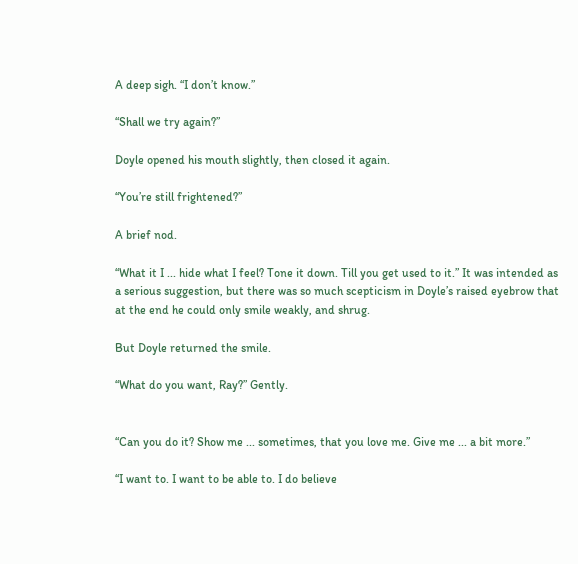A deep sigh. “I don’t know.”

“Shall we try again?”

Doyle opened his mouth slightly, then closed it again.

“You’re still frightened?”

A brief nod.

“What it I ... hide what I feel? Tone it down. Till you get used to it.” It was intended as a serious suggestion, but there was so much scepticism in Doyle’s raised eyebrow that at the end he could only smile weakly, and shrug.

But Doyle returned the smile.

“What do you want, Ray?” Gently.


“Can you do it? Show me ... sometimes, that you love me. Give me ... a bit more.”

“I want to. I want to be able to. I do believe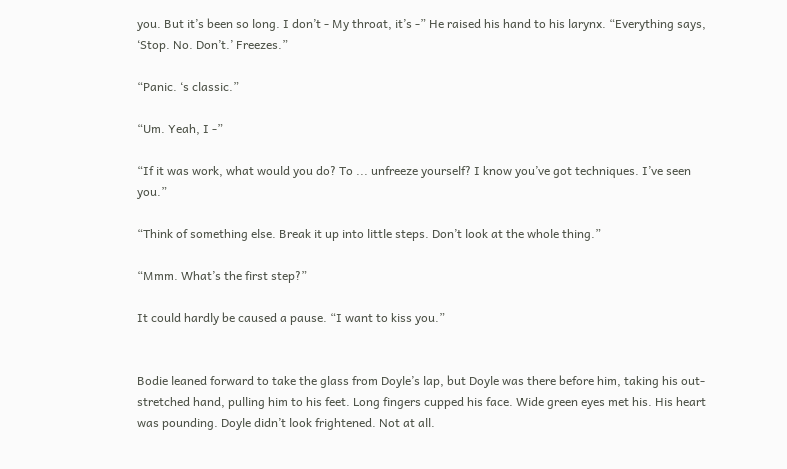you. But it’s been so long. I don’t - My throat, it’s -” He raised his hand to his larynx. “Everything says, ‘Stop. No. Don’t.’ Freezes.”

“Panic. ‘s classic.”

“Um. Yeah, I -”

“If it was work, what would you do? To ... unfreeze yourself? I know you’ve got techniques. I’ve seen you.”

“Think of something else. Break it up into little steps. Don’t look at the whole thing.”

“Mmm. What’s the first step?”

It could hardly be caused a pause. “I want to kiss you.”


Bodie leaned forward to take the glass from Doyle’s lap, but Doyle was there before him, taking his out-stretched hand, pulling him to his feet. Long fingers cupped his face. Wide green eyes met his. His heart was pounding. Doyle didn’t look frightened. Not at all.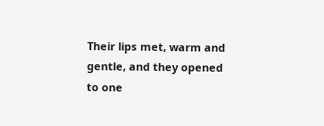Their lips met, warm and gentle, and they opened to one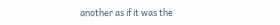another as if it was the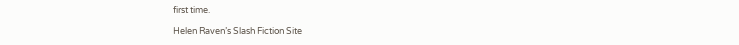first time.

Helen Raven’s Slash Fiction Site